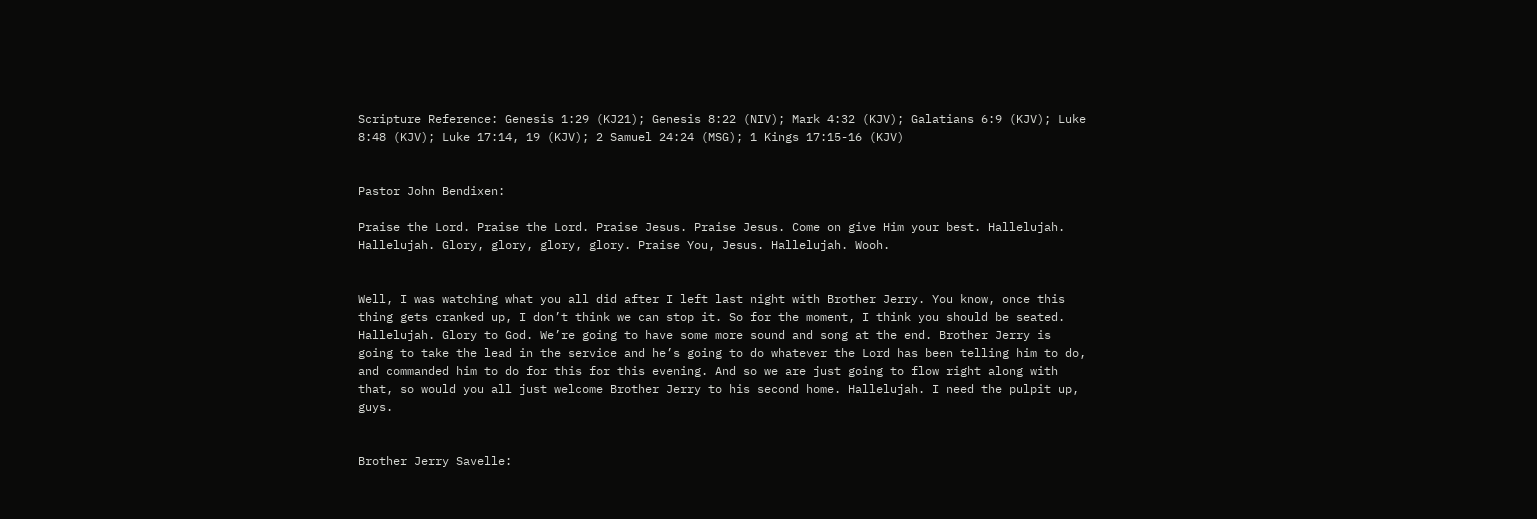Scripture Reference: Genesis 1:29 (KJ21); Genesis 8:22 (NIV); Mark 4:32 (KJV); Galatians 6:9 (KJV); Luke 8:48 (KJV); Luke 17:14, 19 (KJV); 2 Samuel 24:24 (MSG); 1 Kings 17:15-16 (KJV)


Pastor John Bendixen:

Praise the Lord. Praise the Lord. Praise Jesus. Praise Jesus. Come on give Him your best. Hallelujah. Hallelujah. Glory, glory, glory, glory. Praise You, Jesus. Hallelujah. Wooh.


Well, I was watching what you all did after I left last night with Brother Jerry. You know, once this thing gets cranked up, I don’t think we can stop it. So for the moment, I think you should be seated. Hallelujah. Glory to God. We’re going to have some more sound and song at the end. Brother Jerry is going to take the lead in the service and he’s going to do whatever the Lord has been telling him to do, and commanded him to do for this for this evening. And so we are just going to flow right along with that, so would you all just welcome Brother Jerry to his second home. Hallelujah. I need the pulpit up, guys.


Brother Jerry Savelle: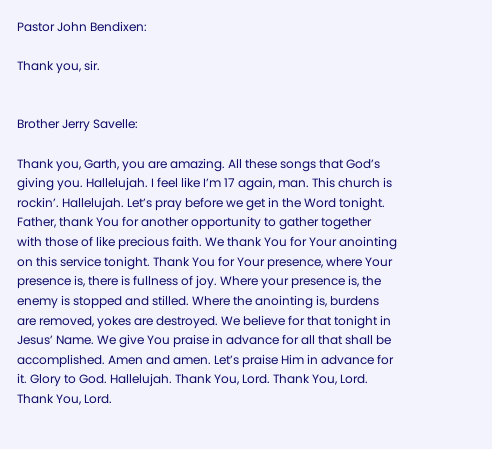Pastor John Bendixen:

Thank you, sir.


Brother Jerry Savelle:

Thank you, Garth, you are amazing. All these songs that God’s giving you. Hallelujah. I feel like I’m 17 again, man. This church is rockin’. Hallelujah. Let’s pray before we get in the Word tonight. Father, thank You for another opportunity to gather together with those of like precious faith. We thank You for Your anointing on this service tonight. Thank You for Your presence, where Your presence is, there is fullness of joy. Where your presence is, the enemy is stopped and stilled. Where the anointing is, burdens are removed, yokes are destroyed. We believe for that tonight in Jesus’ Name. We give You praise in advance for all that shall be accomplished. Amen and amen. Let’s praise Him in advance for it. Glory to God. Hallelujah. Thank You, Lord. Thank You, Lord. Thank You, Lord.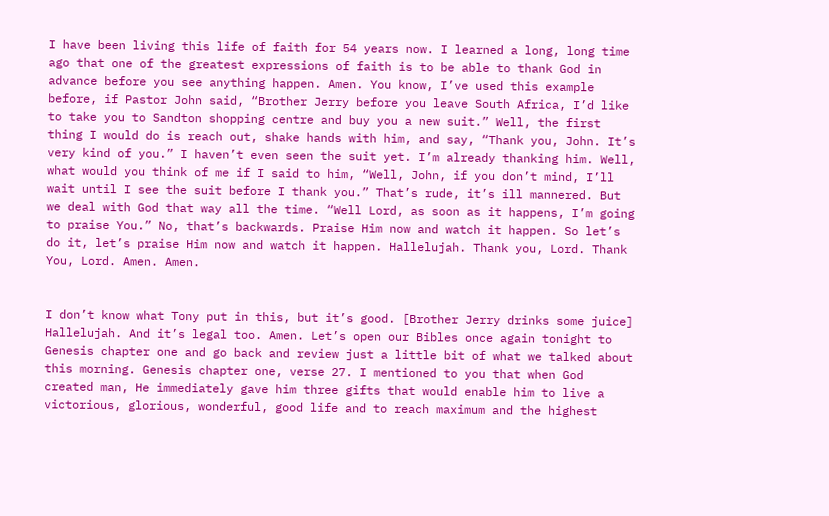I have been living this life of faith for 54 years now. I learned a long, long time ago that one of the greatest expressions of faith is to be able to thank God in advance before you see anything happen. Amen. You know, I’ve used this example before, if Pastor John said, “Brother Jerry before you leave South Africa, I’d like to take you to Sandton shopping centre and buy you a new suit.” Well, the first thing I would do is reach out, shake hands with him, and say, “Thank you, John. It’s very kind of you.” I haven’t even seen the suit yet. I’m already thanking him. Well, what would you think of me if I said to him, “Well, John, if you don’t mind, I’ll wait until I see the suit before I thank you.” That’s rude, it’s ill mannered. But we deal with God that way all the time. “Well Lord, as soon as it happens, I’m going to praise You.” No, that’s backwards. Praise Him now and watch it happen. So let’s do it, let’s praise Him now and watch it happen. Hallelujah. Thank you, Lord. Thank You, Lord. Amen. Amen.


I don’t know what Tony put in this, but it’s good. [Brother Jerry drinks some juice] Hallelujah. And it’s legal too. Amen. Let’s open our Bibles once again tonight to Genesis chapter one and go back and review just a little bit of what we talked about this morning. Genesis chapter one, verse 27. I mentioned to you that when God created man, He immediately gave him three gifts that would enable him to live a victorious, glorious, wonderful, good life and to reach maximum and the highest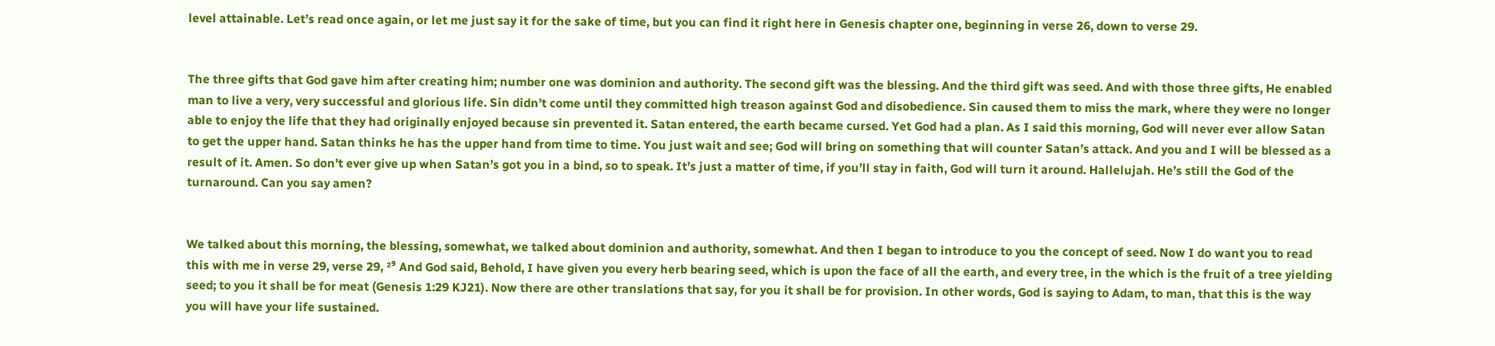level attainable. Let’s read once again, or let me just say it for the sake of time, but you can find it right here in Genesis chapter one, beginning in verse 26, down to verse 29.


The three gifts that God gave him after creating him; number one was dominion and authority. The second gift was the blessing. And the third gift was seed. And with those three gifts, He enabled man to live a very, very successful and glorious life. Sin didn’t come until they committed high treason against God and disobedience. Sin caused them to miss the mark, where they were no longer able to enjoy the life that they had originally enjoyed because sin prevented it. Satan entered, the earth became cursed. Yet God had a plan. As I said this morning, God will never ever allow Satan to get the upper hand. Satan thinks he has the upper hand from time to time. You just wait and see; God will bring on something that will counter Satan’s attack. And you and I will be blessed as a result of it. Amen. So don’t ever give up when Satan’s got you in a bind, so to speak. It’s just a matter of time, if you’ll stay in faith, God will turn it around. Hallelujah. He’s still the God of the turnaround. Can you say amen?


We talked about this morning, the blessing, somewhat, we talked about dominion and authority, somewhat. And then I began to introduce to you the concept of seed. Now I do want you to read this with me in verse 29, verse 29, ²⁹ And God said, Behold, I have given you every herb bearing seed, which is upon the face of all the earth, and every tree, in the which is the fruit of a tree yielding seed; to you it shall be for meat (Genesis 1:29 KJ21). Now there are other translations that say, for you it shall be for provision. In other words, God is saying to Adam, to man, that this is the way you will have your life sustained.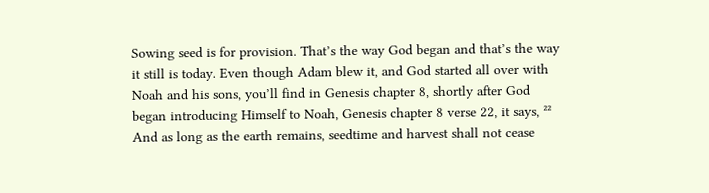Sowing seed is for provision. That’s the way God began and that’s the way it still is today. Even though Adam blew it, and God started all over with Noah and his sons, you’ll find in Genesis chapter 8, shortly after God began introducing Himself to Noah, Genesis chapter 8 verse 22, it says, ²² And as long as the earth remains, seedtime and harvest shall not cease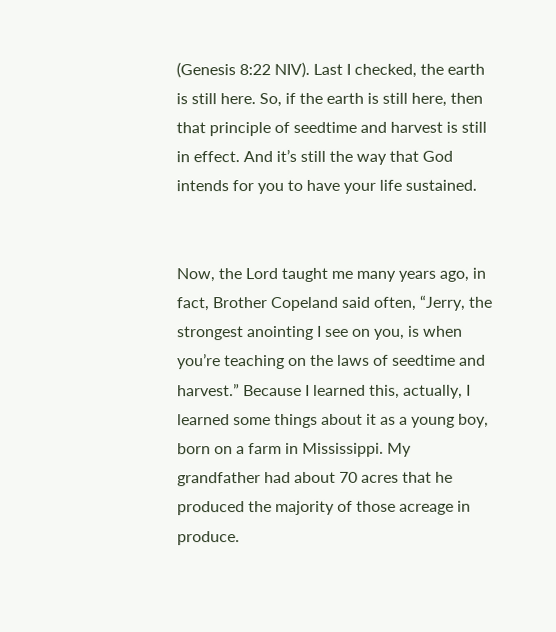(Genesis 8:22 NIV). Last I checked, the earth is still here. So, if the earth is still here, then that principle of seedtime and harvest is still in effect. And it’s still the way that God intends for you to have your life sustained.


Now, the Lord taught me many years ago, in fact, Brother Copeland said often, “Jerry, the strongest anointing I see on you, is when you’re teaching on the laws of seedtime and harvest.” Because I learned this, actually, I learned some things about it as a young boy, born on a farm in Mississippi. My grandfather had about 70 acres that he produced the majority of those acreage in produce.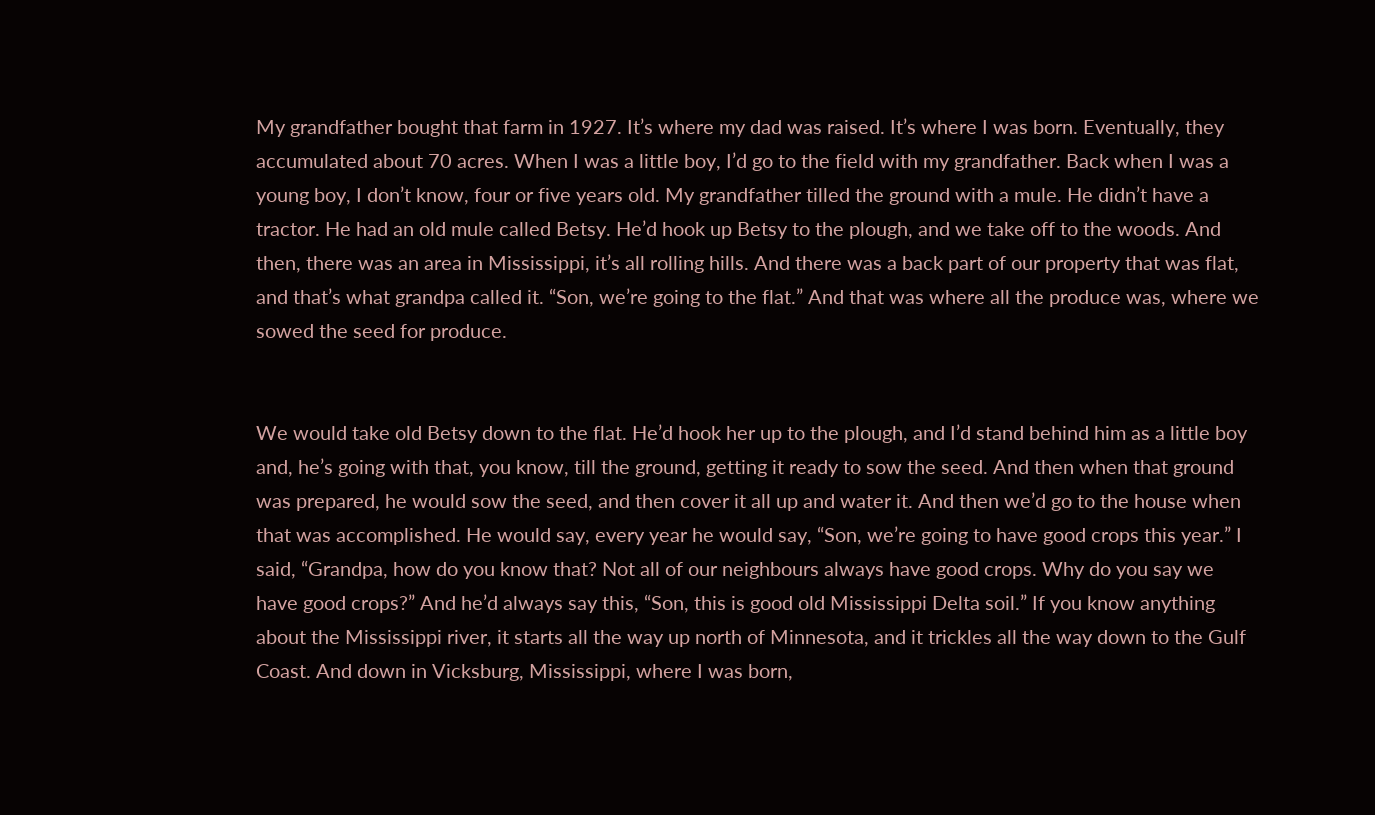My grandfather bought that farm in 1927. It’s where my dad was raised. It’s where I was born. Eventually, they accumulated about 70 acres. When I was a little boy, I’d go to the field with my grandfather. Back when I was a young boy, I don’t know, four or five years old. My grandfather tilled the ground with a mule. He didn’t have a tractor. He had an old mule called Betsy. He’d hook up Betsy to the plough, and we take off to the woods. And then, there was an area in Mississippi, it’s all rolling hills. And there was a back part of our property that was flat, and that’s what grandpa called it. “Son, we’re going to the flat.” And that was where all the produce was, where we sowed the seed for produce.


We would take old Betsy down to the flat. He’d hook her up to the plough, and I’d stand behind him as a little boy and, he’s going with that, you know, till the ground, getting it ready to sow the seed. And then when that ground was prepared, he would sow the seed, and then cover it all up and water it. And then we’d go to the house when that was accomplished. He would say, every year he would say, “Son, we’re going to have good crops this year.” I said, “Grandpa, how do you know that? Not all of our neighbours always have good crops. Why do you say we have good crops?” And he’d always say this, “Son, this is good old Mississippi Delta soil.” If you know anything about the Mississippi river, it starts all the way up north of Minnesota, and it trickles all the way down to the Gulf Coast. And down in Vicksburg, Mississippi, where I was born,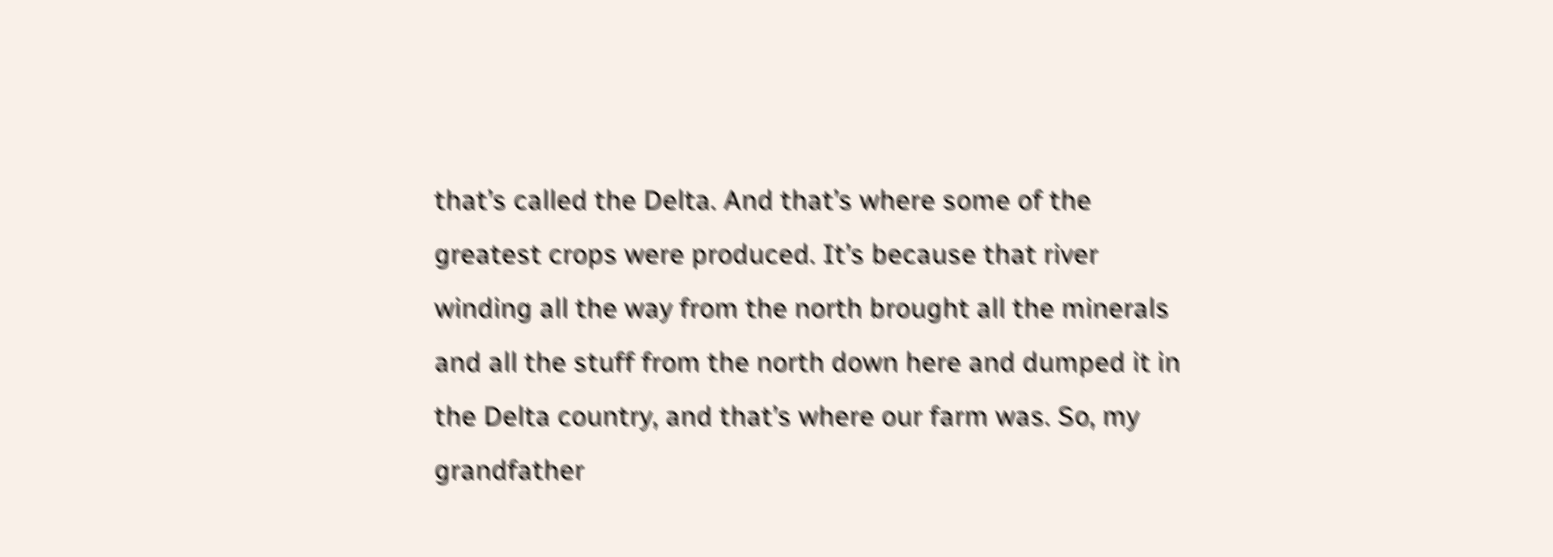that’s called the Delta. And that’s where some of the greatest crops were produced. It’s because that river winding all the way from the north brought all the minerals and all the stuff from the north down here and dumped it in the Delta country, and that’s where our farm was. So, my grandfather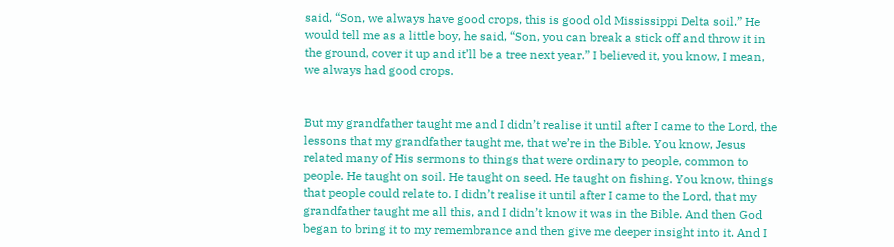said, “Son, we always have good crops, this is good old Mississippi Delta soil.” He would tell me as a little boy, he said, “Son, you can break a stick off and throw it in the ground, cover it up and it’ll be a tree next year.” I believed it, you know, I mean, we always had good crops.


But my grandfather taught me and I didn’t realise it until after I came to the Lord, the lessons that my grandfather taught me, that we’re in the Bible. You know, Jesus related many of His sermons to things that were ordinary to people, common to people. He taught on soil. He taught on seed. He taught on fishing. You know, things that people could relate to. I didn’t realise it until after I came to the Lord, that my grandfather taught me all this, and I didn’t know it was in the Bible. And then God began to bring it to my remembrance and then give me deeper insight into it. And I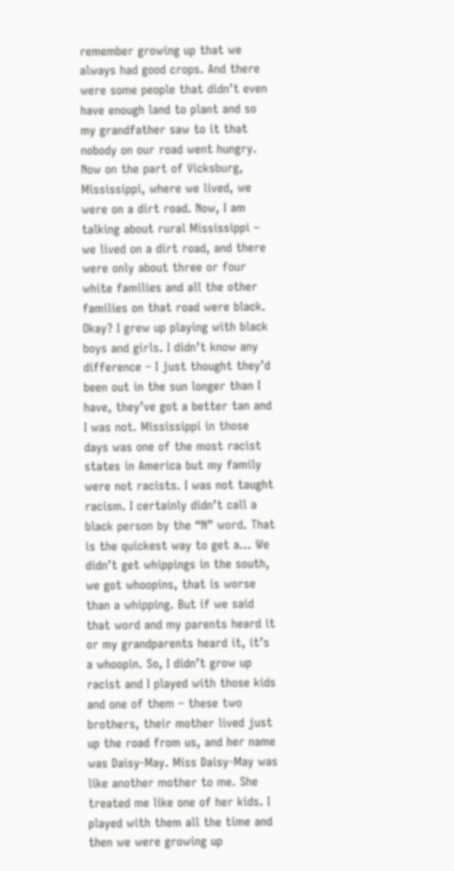remember growing up that we always had good crops. And there were some people that didn’t even have enough land to plant and so my grandfather saw to it that nobody on our road went hungry. Now on the part of Vicksburg, Mississippi, where we lived, we were on a dirt road. Now, I am talking about rural Mississippi – we lived on a dirt road, and there were only about three or four white families and all the other families on that road were black. Okay? I grew up playing with black boys and girls. I didn’t know any difference – I just thought they’d been out in the sun longer than I have, they’ve got a better tan and I was not. Mississippi in those days was one of the most racist states in America but my family were not racists. I was not taught racism. I certainly didn’t call a black person by the “N” word. That is the quickest way to get a… We didn’t get whippings in the south, we got whoopins, that is worse than a whipping. But if we said that word and my parents heard it or my grandparents heard it, it’s a whoopin. So, I didn’t grow up racist and I played with those kids and one of them – these two brothers, their mother lived just up the road from us, and her name was Daisy-May. Miss Daisy-May was like another mother to me. She treated me like one of her kids. I played with them all the time and then we were growing up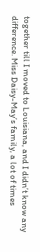together till I moved to Louisiana, and I didn’t know any difference. Miss Daisy-May’s family, a lot of times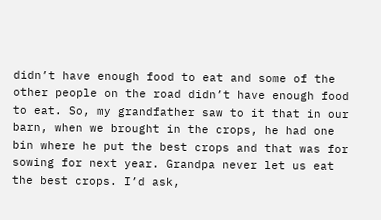didn’t have enough food to eat and some of the other people on the road didn’t have enough food to eat. So, my grandfather saw to it that in our barn, when we brought in the crops, he had one bin where he put the best crops and that was for sowing for next year. Grandpa never let us eat the best crops. I’d ask,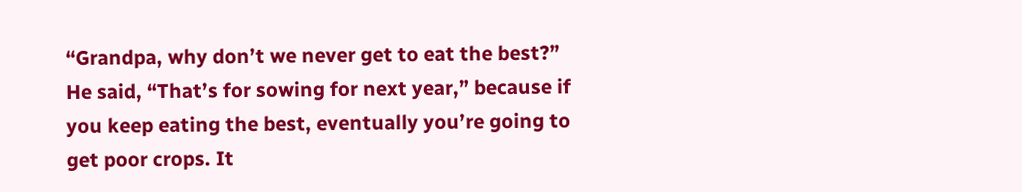“Grandpa, why don’t we never get to eat the best?” He said, “That’s for sowing for next year,” because if you keep eating the best, eventually you’re going to get poor crops. It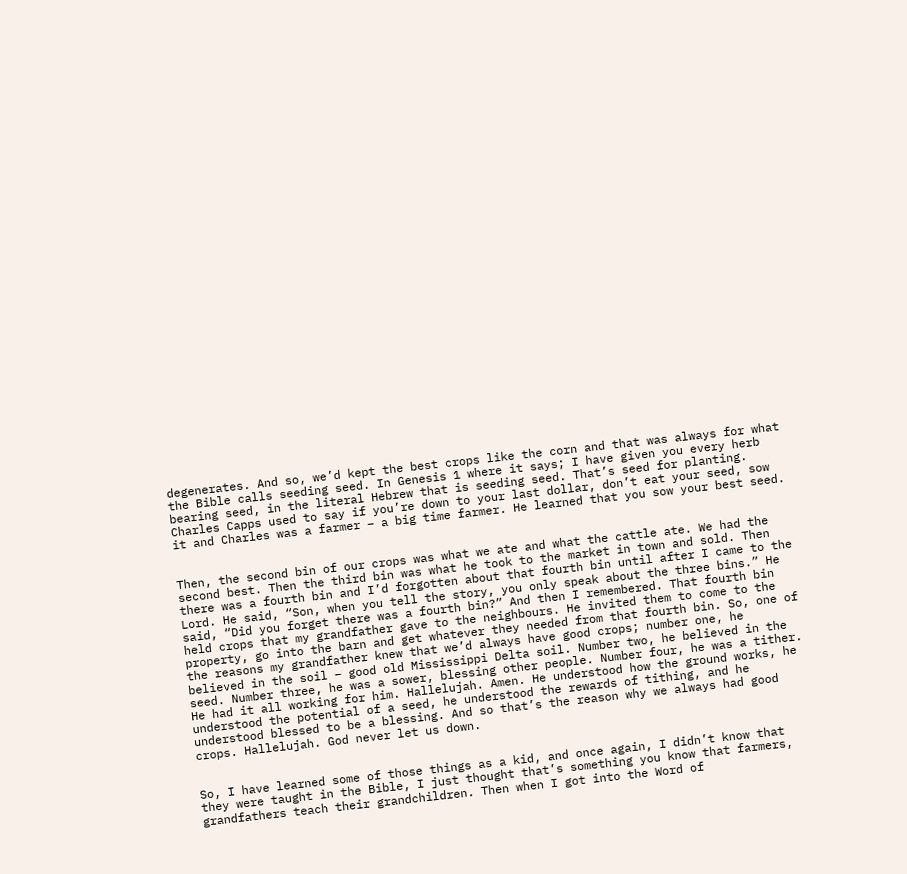degenerates. And so, we’d kept the best crops like the corn and that was always for what the Bible calls seeding seed. In Genesis 1 where it says; I have given you every herb bearing seed, in the literal Hebrew that is seeding seed. That’s seed for planting. Charles Capps used to say if you’re down to your last dollar, don’t eat your seed, sow it and Charles was a farmer – a big time farmer. He learned that you sow your best seed.


Then, the second bin of our crops was what we ate and what the cattle ate. We had the second best. Then the third bin was what he took to the market in town and sold. Then there was a fourth bin and I’d forgotten about that fourth bin until after I came to the Lord. He said, “Son, when you tell the story, you only speak about the three bins.” He said, “Did you forget there was a fourth bin?” And then I remembered. That fourth bin held crops that my grandfather gave to the neighbours. He invited them to come to the property, go into the barn and get whatever they needed from that fourth bin. So, one of the reasons my grandfather knew that we’d always have good crops; number one, he believed in the soil – good old Mississippi Delta soil. Number two, he believed in the seed. Number three, he was a sower, blessing other people. Number four, he was a tither. He had it all working for him. Hallelujah. Amen. He understood how the ground works, he understood the potential of a seed, he understood the rewards of tithing, and he understood blessed to be a blessing. And so that’s the reason why we always had good crops. Hallelujah. God never let us down.


So, I have learned some of those things as a kid, and once again, I didn’t know that they were taught in the Bible, I just thought that’s something you know that farmers, grandfathers teach their grandchildren. Then when I got into the Word of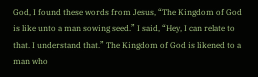God, I found these words from Jesus, “The Kingdom of God is like unto a man sowing seed.” I said, “Hey, I can relate to that. I understand that.” The Kingdom of God is likened to a man who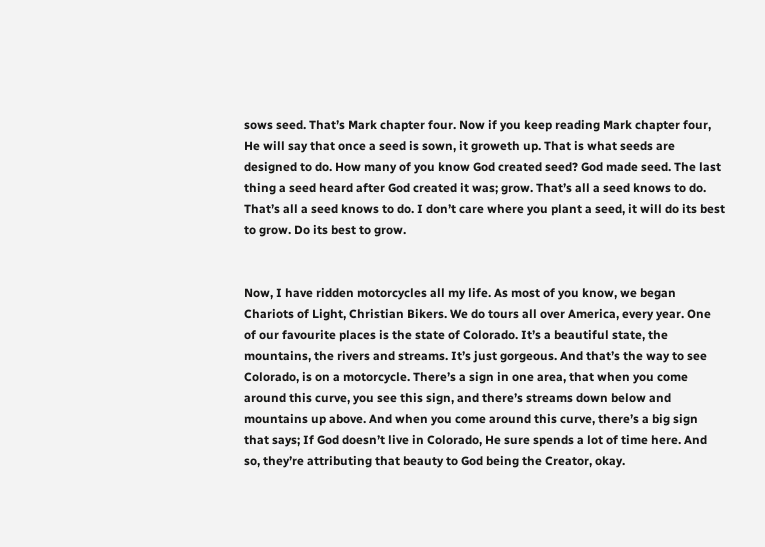sows seed. That’s Mark chapter four. Now if you keep reading Mark chapter four, He will say that once a seed is sown, it groweth up. That is what seeds are designed to do. How many of you know God created seed? God made seed. The last thing a seed heard after God created it was; grow. That’s all a seed knows to do. That’s all a seed knows to do. I don’t care where you plant a seed, it will do its best to grow. Do its best to grow.


Now, I have ridden motorcycles all my life. As most of you know, we began Chariots of Light, Christian Bikers. We do tours all over America, every year. One of our favourite places is the state of Colorado. It’s a beautiful state, the mountains, the rivers and streams. It’s just gorgeous. And that’s the way to see Colorado, is on a motorcycle. There’s a sign in one area, that when you come around this curve, you see this sign, and there’s streams down below and mountains up above. And when you come around this curve, there’s a big sign that says; If God doesn’t live in Colorado, He sure spends a lot of time here. And so, they’re attributing that beauty to God being the Creator, okay.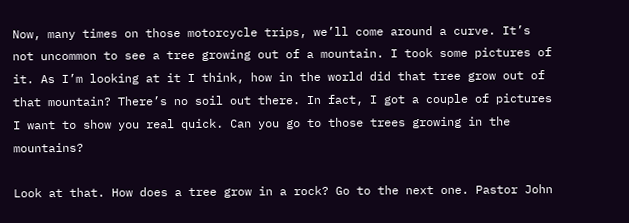Now, many times on those motorcycle trips, we’ll come around a curve. It’s not uncommon to see a tree growing out of a mountain. I took some pictures of it. As I’m looking at it I think, how in the world did that tree grow out of that mountain? There’s no soil out there. In fact, I got a couple of pictures I want to show you real quick. Can you go to those trees growing in the mountains?

Look at that. How does a tree grow in a rock? Go to the next one. Pastor John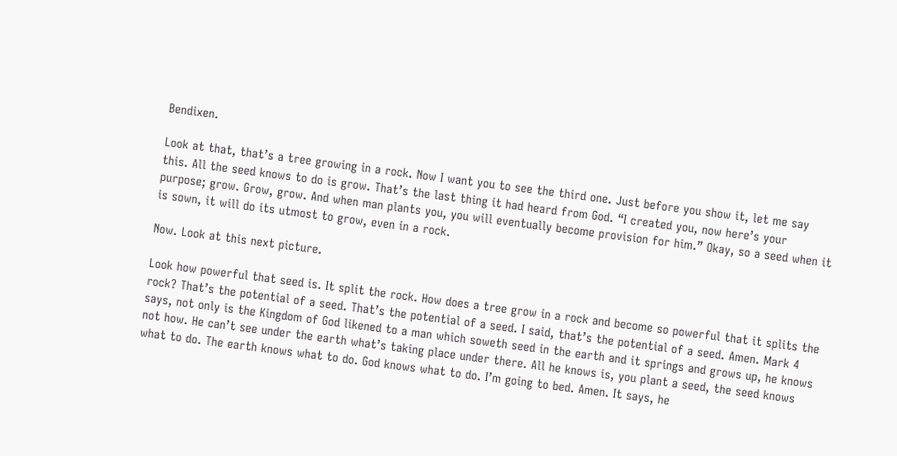Bendixen.

Look at that, that’s a tree growing in a rock. Now I want you to see the third one. Just before you show it, let me say this. All the seed knows to do is grow. That’s the last thing it had heard from God. “I created you, now here’s your purpose; grow. Grow, grow. And when man plants you, you will eventually become provision for him.” Okay, so a seed when it is sown, it will do its utmost to grow, even in a rock.

Now. Look at this next picture.

Look how powerful that seed is. It split the rock. How does a tree grow in a rock and become so powerful that it splits the rock? That’s the potential of a seed. That’s the potential of a seed. I said, that’s the potential of a seed. Amen. Mark 4 says, not only is the Kingdom of God likened to a man which soweth seed in the earth and it springs and grows up, he knows not how. He can’t see under the earth what’s taking place under there. All he knows is, you plant a seed, the seed knows what to do. The earth knows what to do. God knows what to do. I’m going to bed. Amen. It says, he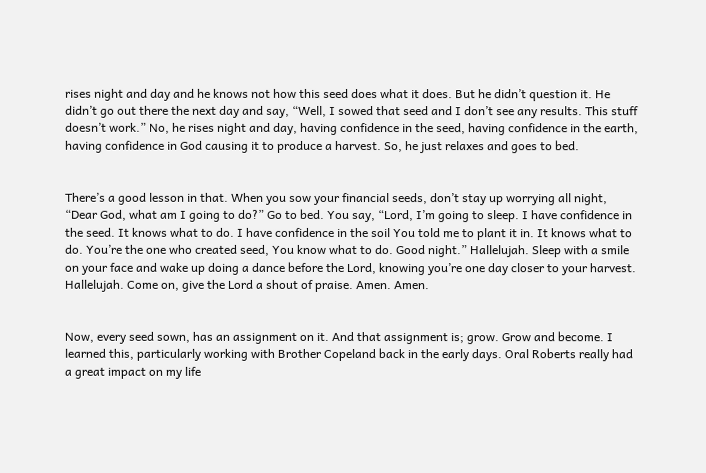rises night and day and he knows not how this seed does what it does. But he didn’t question it. He didn’t go out there the next day and say, “Well, I sowed that seed and I don’t see any results. This stuff doesn’t work.” No, he rises night and day, having confidence in the seed, having confidence in the earth, having confidence in God causing it to produce a harvest. So, he just relaxes and goes to bed.


There’s a good lesson in that. When you sow your financial seeds, don’t stay up worrying all night, “Dear God, what am I going to do?” Go to bed. You say, “Lord, I’m going to sleep. I have confidence in the seed. It knows what to do. I have confidence in the soil You told me to plant it in. It knows what to do. You’re the one who created seed, You know what to do. Good night.” Hallelujah. Sleep with a smile on your face and wake up doing a dance before the Lord, knowing you’re one day closer to your harvest. Hallelujah. Come on, give the Lord a shout of praise. Amen. Amen.


Now, every seed sown, has an assignment on it. And that assignment is; grow. Grow and become. I learned this, particularly working with Brother Copeland back in the early days. Oral Roberts really had a great impact on my life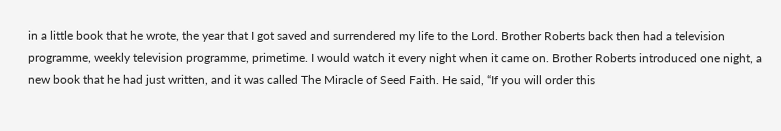in a little book that he wrote, the year that I got saved and surrendered my life to the Lord. Brother Roberts back then had a television programme, weekly television programme, primetime. I would watch it every night when it came on. Brother Roberts introduced one night, a new book that he had just written, and it was called The Miracle of Seed Faith. He said, “If you will order this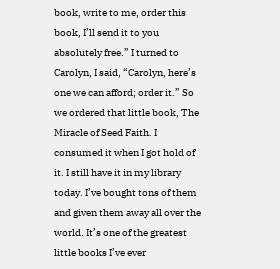book, write to me, order this book, I’ll send it to you absolutely free.” I turned to Carolyn, I said, “Carolyn, here’s one we can afford; order it.” So we ordered that little book, The Miracle of Seed Faith. I consumed it when I got hold of it. I still have it in my library today. I’ve bought tons of them and given them away all over the world. It’s one of the greatest little books I’ve ever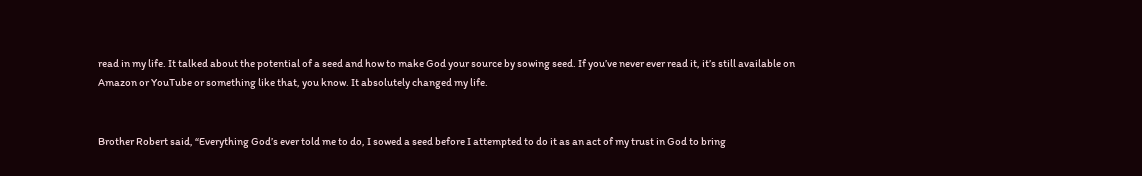read in my life. It talked about the potential of a seed and how to make God your source by sowing seed. If you’ve never ever read it, it’s still available on Amazon or YouTube or something like that, you know. It absolutely changed my life.


Brother Robert said, “Everything God’s ever told me to do, I sowed a seed before I attempted to do it as an act of my trust in God to bring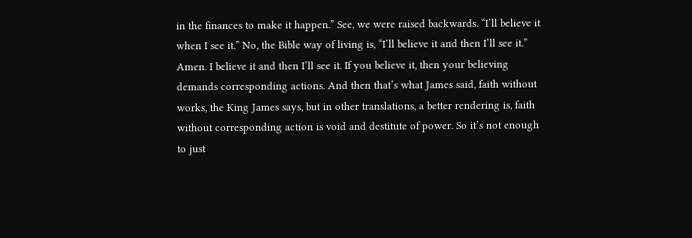in the finances to make it happen.” See, we were raised backwards. “I’ll believe it when I see it.” No, the Bible way of living is, “I’ll believe it and then I’ll see it.” Amen. I believe it and then I’ll see it. If you believe it, then your believing demands corresponding actions. And then that’s what James said, faith without works, the King James says, but in other translations, a better rendering is, faith without corresponding action is void and destitute of power. So it’s not enough to just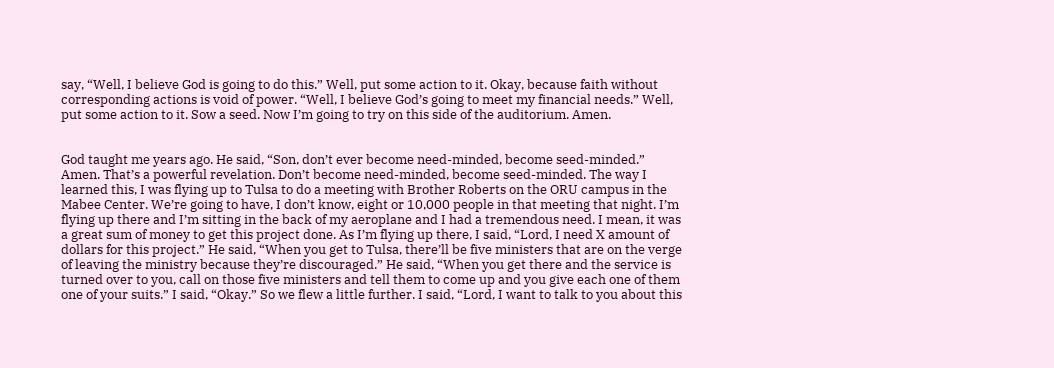say, “Well, I believe God is going to do this.” Well, put some action to it. Okay, because faith without corresponding actions is void of power. “Well, I believe God’s going to meet my financial needs.” Well, put some action to it. Sow a seed. Now I’m going to try on this side of the auditorium. Amen.


God taught me years ago. He said, “Son, don’t ever become need-minded, become seed-minded.” Amen. That’s a powerful revelation. Don’t become need-minded, become seed-minded. The way I learned this, I was flying up to Tulsa to do a meeting with Brother Roberts on the ORU campus in the Mabee Center. We’re going to have, I don’t know, eight or 10,000 people in that meeting that night. I’m flying up there and I’m sitting in the back of my aeroplane and I had a tremendous need. I mean, it was a great sum of money to get this project done. As I’m flying up there, I said, “Lord, I need X amount of dollars for this project.” He said, “When you get to Tulsa, there’ll be five ministers that are on the verge of leaving the ministry because they’re discouraged.” He said, “When you get there and the service is turned over to you, call on those five ministers and tell them to come up and you give each one of them one of your suits.” I said, “Okay.” So we flew a little further. I said, “Lord, I want to talk to you about this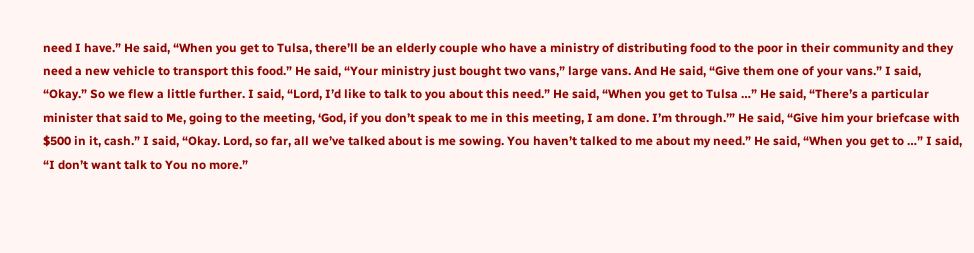need I have.” He said, “When you get to Tulsa, there’ll be an elderly couple who have a ministry of distributing food to the poor in their community and they need a new vehicle to transport this food.” He said, “Your ministry just bought two vans,” large vans. And He said, “Give them one of your vans.” I said, “Okay.” So we flew a little further. I said, “Lord, I’d like to talk to you about this need.” He said, “When you get to Tulsa …” He said, “There’s a particular minister that said to Me, going to the meeting, ‘God, if you don’t speak to me in this meeting, I am done. I’m through.’” He said, “Give him your briefcase with $500 in it, cash.” I said, “Okay. Lord, so far, all we’ve talked about is me sowing. You haven’t talked to me about my need.” He said, “When you get to …” I said, “I don’t want talk to You no more.”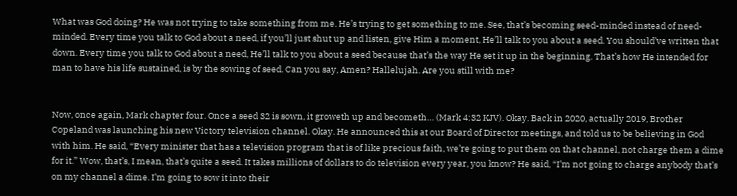What was God doing? He was not trying to take something from me. He’s trying to get something to me. See, that’s becoming seed-minded instead of need-minded. Every time you talk to God about a need, if you’ll just shut up and listen, give Him a moment, He’ll talk to you about a seed. You should’ve written that down. Every time you talk to God about a need, He’ll talk to you about a seed because that’s the way He set it up in the beginning. That’s how He intended for man to have his life sustained, is by the sowing of seed. Can you say, Amen? Hallelujah. Are you still with me?


Now, once again, Mark chapter four. Once a seed 32 is sown, it groweth up and becometh… (Mark 4:32 KJV). Okay. Back in 2020, actually 2019, Brother Copeland was launching his new Victory television channel. Okay. He announced this at our Board of Director meetings, and told us to be believing in God with him. He said, “Every minister that has a television program that is of like precious faith, we’re going to put them on that channel, not charge them a dime for it.” Wow, that’s, I mean, that’s quite a seed. It takes millions of dollars to do television every year, you know? He said, “I’m not going to charge anybody that’s on my channel a dime. I’m going to sow it into their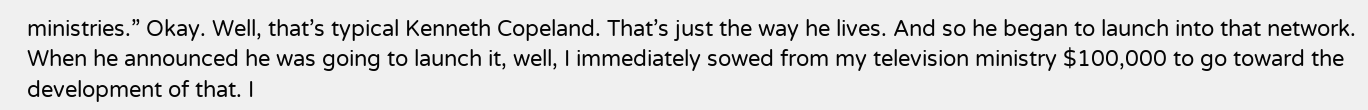ministries.” Okay. Well, that’s typical Kenneth Copeland. That’s just the way he lives. And so he began to launch into that network. When he announced he was going to launch it, well, I immediately sowed from my television ministry $100,000 to go toward the development of that. I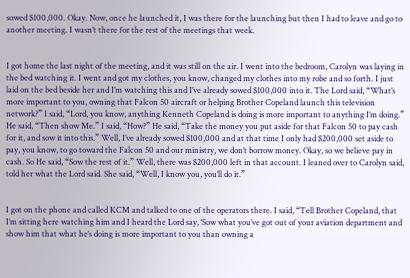sowed $100,000. Okay. Now, once he launched it, I was there for the launching but then I had to leave and go to another meeting. I wasn’t there for the rest of the meetings that week.


I got home the last night of the meeting, and it was still on the air. I went into the bedroom, Carolyn was laying in the bed watching it. I went and got my clothes, you know, changed my clothes into my robe and so forth. I just laid on the bed beside her and I’m watching this and I’ve already sowed $100,000 into it. The Lord said, “What’s more important to you, owning that Falcon 50 aircraft or helping Brother Copeland launch this television network?” I said, “Lord, you know, anything Kenneth Copeland is doing is more important to anything I’m doing.” He said, “Then show Me.” I said, “How?” He said, “Take the money you put aside for that Falcon 50 to pay cash for it, and sow it into this.” Well, I’ve already sowed $100,000 and at that time I only had $200,000 set aside to pay, you know, to go toward the Falcon 50 and our ministry, we don’t borrow money. Okay, so we believe pay in cash. So He said, “Sow the rest of it.” Well, there was $200,000 left in that account. I leaned over to Carolyn said, told her what the Lord said. She said, “Well, I know you, you’ll do it.”


I got on the phone and called KCM and talked to one of the operators there. I said, “Tell Brother Copeland, that I’m sitting here watching him and I heard the Lord say, ‘Sow what you’ve got out of your aviation department and show him that what he’s doing is more important to you than owning a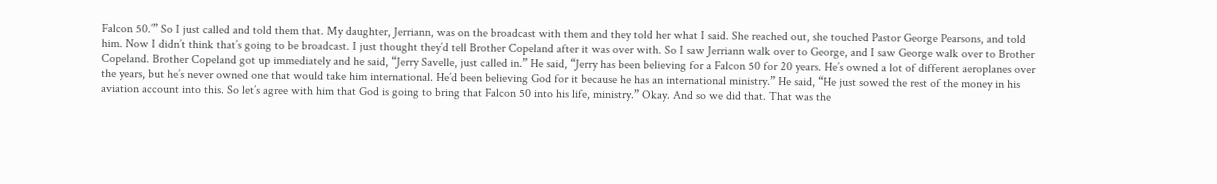Falcon 50.’” So I just called and told them that. My daughter, Jerriann, was on the broadcast with them and they told her what I said. She reached out, she touched Pastor George Pearsons, and told him. Now I didn’t think that’s going to be broadcast. I just thought they’d tell Brother Copeland after it was over with. So I saw Jerriann walk over to George, and I saw George walk over to Brother Copeland. Brother Copeland got up immediately and he said, “Jerry Savelle, just called in.” He said, “Jerry has been believing for a Falcon 50 for 20 years. He’s owned a lot of different aeroplanes over the years, but he’s never owned one that would take him international. He’d been believing God for it because he has an international ministry.” He said, “He just sowed the rest of the money in his aviation account into this. So let’s agree with him that God is going to bring that Falcon 50 into his life, ministry.” Okay. And so we did that. That was the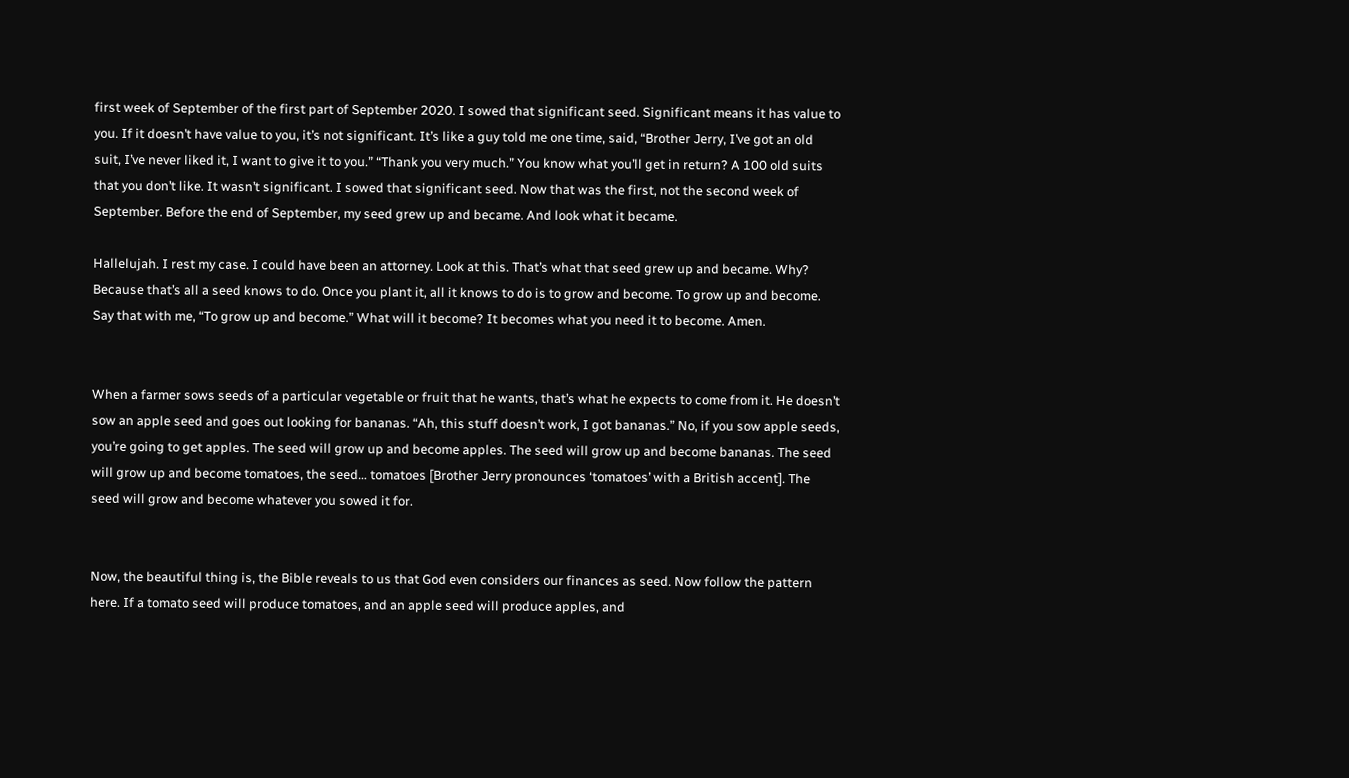first week of September of the first part of September 2020. I sowed that significant seed. Significant means it has value to you. If it doesn’t have value to you, it’s not significant. It’s like a guy told me one time, said, “Brother Jerry, I’ve got an old suit, I’ve never liked it, I want to give it to you.” “Thank you very much.” You know what you’ll get in return? A 100 old suits that you don’t like. It wasn’t significant. I sowed that significant seed. Now that was the first, not the second week of September. Before the end of September, my seed grew up and became. And look what it became.

Hallelujah. I rest my case. I could have been an attorney. Look at this. That’s what that seed grew up and became. Why? Because that’s all a seed knows to do. Once you plant it, all it knows to do is to grow and become. To grow up and become. Say that with me, “To grow up and become.” What will it become? It becomes what you need it to become. Amen.


When a farmer sows seeds of a particular vegetable or fruit that he wants, that’s what he expects to come from it. He doesn’t sow an apple seed and goes out looking for bananas. “Ah, this stuff doesn’t work, I got bananas.” No, if you sow apple seeds, you’re going to get apples. The seed will grow up and become apples. The seed will grow up and become bananas. The seed will grow up and become tomatoes, the seed… tomatoes [Brother Jerry pronounces ‘tomatoes’ with a British accent]. The seed will grow and become whatever you sowed it for.


Now, the beautiful thing is, the Bible reveals to us that God even considers our finances as seed. Now follow the pattern here. If a tomato seed will produce tomatoes, and an apple seed will produce apples, and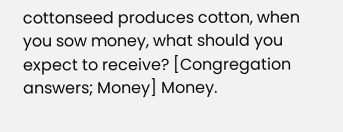cottonseed produces cotton, when you sow money, what should you expect to receive? [Congregation answers; Money] Money.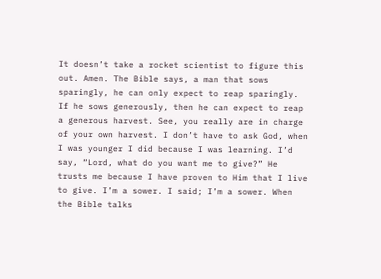It doesn’t take a rocket scientist to figure this out. Amen. The Bible says, a man that sows sparingly, he can only expect to reap sparingly. If he sows generously, then he can expect to reap a generous harvest. See, you really are in charge of your own harvest. I don’t have to ask God, when I was younger I did because I was learning. I’d say, “Lord, what do you want me to give?” He trusts me because I have proven to Him that I live to give. I’m a sower. I said; I’m a sower. When the Bible talks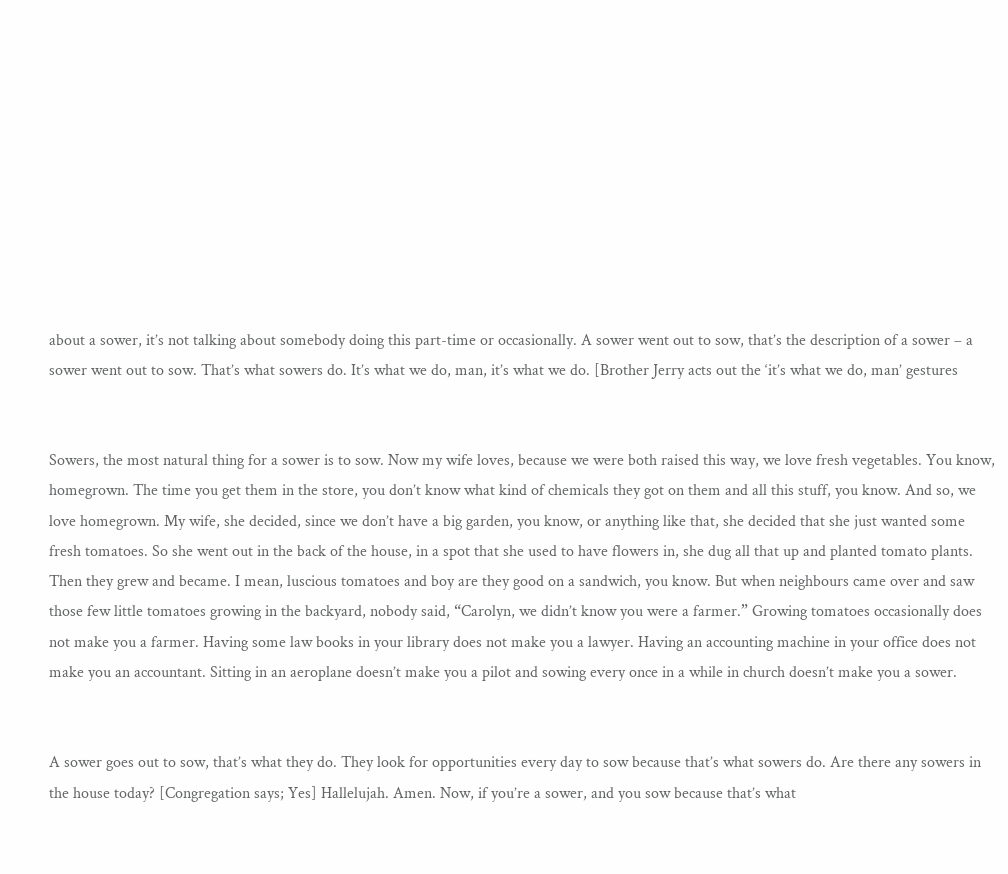about a sower, it’s not talking about somebody doing this part-time or occasionally. A sower went out to sow, that’s the description of a sower – a sower went out to sow. That’s what sowers do. It’s what we do, man, it’s what we do. [Brother Jerry acts out the ‘it’s what we do, man’ gestures


Sowers, the most natural thing for a sower is to sow. Now my wife loves, because we were both raised this way, we love fresh vegetables. You know, homegrown. The time you get them in the store, you don’t know what kind of chemicals they got on them and all this stuff, you know. And so, we love homegrown. My wife, she decided, since we don’t have a big garden, you know, or anything like that, she decided that she just wanted some fresh tomatoes. So she went out in the back of the house, in a spot that she used to have flowers in, she dug all that up and planted tomato plants. Then they grew and became. I mean, luscious tomatoes and boy are they good on a sandwich, you know. But when neighbours came over and saw those few little tomatoes growing in the backyard, nobody said, “Carolyn, we didn’t know you were a farmer.” Growing tomatoes occasionally does not make you a farmer. Having some law books in your library does not make you a lawyer. Having an accounting machine in your office does not make you an accountant. Sitting in an aeroplane doesn’t make you a pilot and sowing every once in a while in church doesn’t make you a sower.


A sower goes out to sow, that’s what they do. They look for opportunities every day to sow because that’s what sowers do. Are there any sowers in the house today? [Congregation says; Yes] Hallelujah. Amen. Now, if you’re a sower, and you sow because that’s what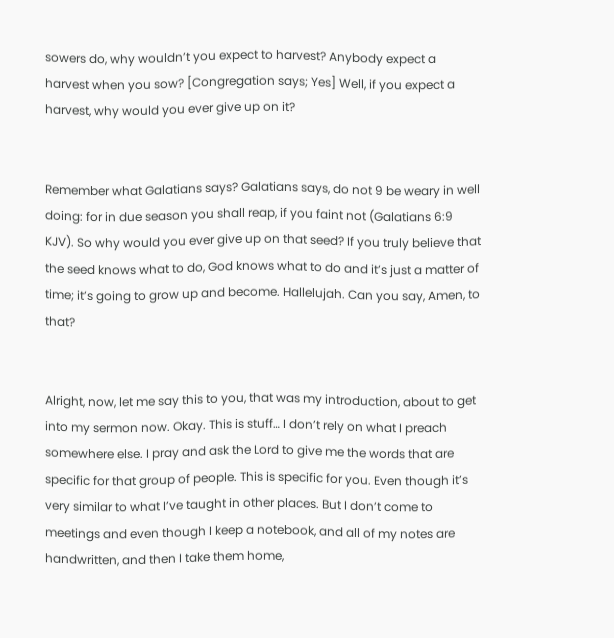sowers do, why wouldn’t you expect to harvest? Anybody expect a harvest when you sow? [Congregation says; Yes] Well, if you expect a harvest, why would you ever give up on it?


Remember what Galatians says? Galatians says, do not 9 be weary in well doing: for in due season you shall reap, if you faint not (Galatians 6:9 KJV). So why would you ever give up on that seed? If you truly believe that the seed knows what to do, God knows what to do and it’s just a matter of time; it’s going to grow up and become. Hallelujah. Can you say, Amen, to that?


Alright, now, let me say this to you, that was my introduction, about to get into my sermon now. Okay. This is stuff… I don’t rely on what I preach somewhere else. I pray and ask the Lord to give me the words that are specific for that group of people. This is specific for you. Even though it’s very similar to what I’ve taught in other places. But I don’t come to meetings and even though I keep a notebook, and all of my notes are handwritten, and then I take them home,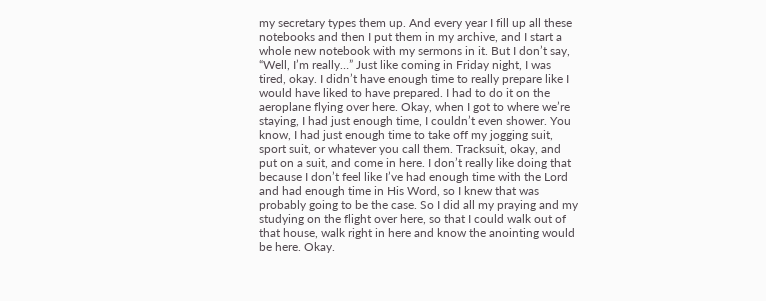my secretary types them up. And every year I fill up all these notebooks and then I put them in my archive, and I start a whole new notebook with my sermons in it. But I don’t say, “Well, I’m really…” Just like coming in Friday night, I was tired, okay. I didn’t have enough time to really prepare like I would have liked to have prepared. I had to do it on the aeroplane flying over here. Okay, when I got to where we’re staying, I had just enough time, I couldn’t even shower. You know, I had just enough time to take off my jogging suit, sport suit, or whatever you call them. Tracksuit, okay, and put on a suit, and come in here. I don’t really like doing that because I don’t feel like I’ve had enough time with the Lord and had enough time in His Word, so I knew that was probably going to be the case. So I did all my praying and my studying on the flight over here, so that I could walk out of that house, walk right in here and know the anointing would be here. Okay.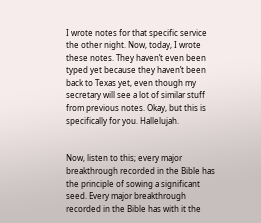I wrote notes for that specific service the other night. Now, today, I wrote these notes. They haven’t even been typed yet because they haven’t been back to Texas yet, even though my secretary will see a lot of similar stuff from previous notes. Okay, but this is specifically for you. Hallelujah.


Now, listen to this; every major breakthrough recorded in the Bible has the principle of sowing a significant seed. Every major breakthrough recorded in the Bible has with it the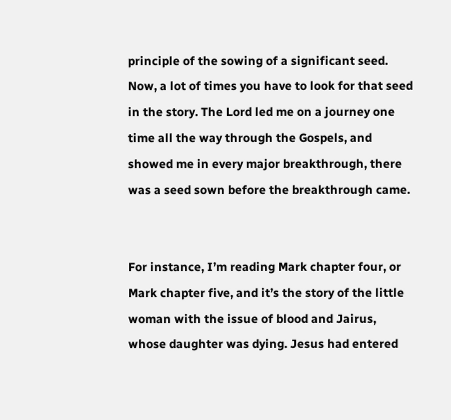principle of the sowing of a significant seed. Now, a lot of times you have to look for that seed in the story. The Lord led me on a journey one time all the way through the Gospels, and showed me in every major breakthrough, there was a seed sown before the breakthrough came.


For instance, I’m reading Mark chapter four, or Mark chapter five, and it’s the story of the little woman with the issue of blood and Jairus, whose daughter was dying. Jesus had entered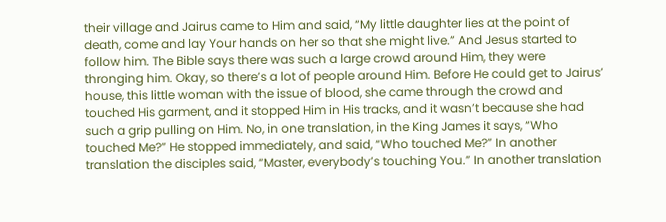their village and Jairus came to Him and said, “My little daughter lies at the point of death, come and lay Your hands on her so that she might live.” And Jesus started to follow him. The Bible says there was such a large crowd around Him, they were thronging him. Okay, so there’s a lot of people around Him. Before He could get to Jairus’ house, this little woman with the issue of blood, she came through the crowd and touched His garment, and it stopped Him in His tracks, and it wasn’t because she had such a grip pulling on Him. No, in one translation, in the King James it says, “Who touched Me?” He stopped immediately, and said, “Who touched Me?” In another translation the disciples said, “Master, everybody’s touching You.” In another translation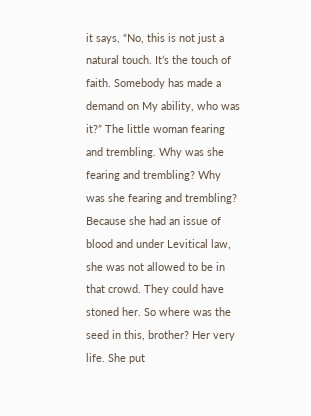it says, “No, this is not just a natural touch. It’s the touch of faith. Somebody has made a demand on My ability, who was it?” The little woman fearing and trembling. Why was she fearing and trembling? Why was she fearing and trembling? Because she had an issue of blood and under Levitical law, she was not allowed to be in that crowd. They could have stoned her. So where was the seed in this, brother? Her very life. She put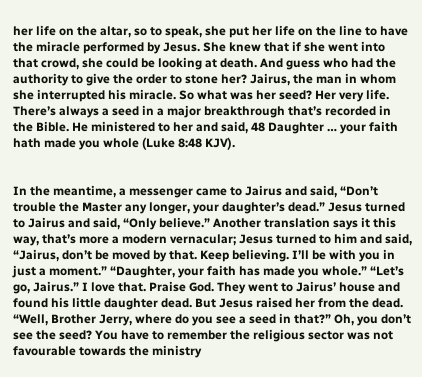her life on the altar, so to speak, she put her life on the line to have the miracle performed by Jesus. She knew that if she went into that crowd, she could be looking at death. And guess who had the authority to give the order to stone her? Jairus, the man in whom she interrupted his miracle. So what was her seed? Her very life. There’s always a seed in a major breakthrough that’s recorded in the Bible. He ministered to her and said, 48 Daughter … your faith hath made you whole (Luke 8:48 KJV).


In the meantime, a messenger came to Jairus and said, “Don’t trouble the Master any longer, your daughter’s dead.” Jesus turned to Jairus and said, “Only believe.” Another translation says it this way, that’s more a modern vernacular; Jesus turned to him and said, “Jairus, don’t be moved by that. Keep believing. I’ll be with you in just a moment.” “Daughter, your faith has made you whole.” “Let’s go, Jairus.” I love that. Praise God. They went to Jairus’ house and found his little daughter dead. But Jesus raised her from the dead. “Well, Brother Jerry, where do you see a seed in that?” Oh, you don’t see the seed? You have to remember the religious sector was not favourable towards the ministry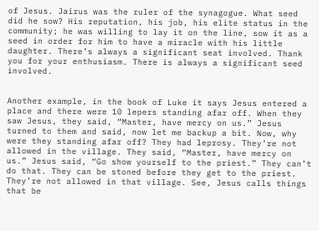of Jesus. Jairus was the ruler of the synagogue. What seed did he sow? His reputation, his job, his elite status in the community; he was willing to lay it on the line, sow it as a seed in order for him to have a miracle with his little daughter. There’s always a significant seat involved. Thank you for your enthusiasm. There is always a significant seed involved.


Another example, in the book of Luke it says Jesus entered a place and there were 10 lepers standing afar off. When they saw Jesus, they said, “Master, have mercy on us.” Jesus turned to them and said, now let me backup a bit. Now, why were they standing afar off? They had leprosy. They’re not allowed in the village. They said, “Master, have mercy on us.” Jesus said, “Go show yourself to the priest.” They can’t do that. They can be stoned before they get to the priest. They’re not allowed in that village. See, Jesus calls things that be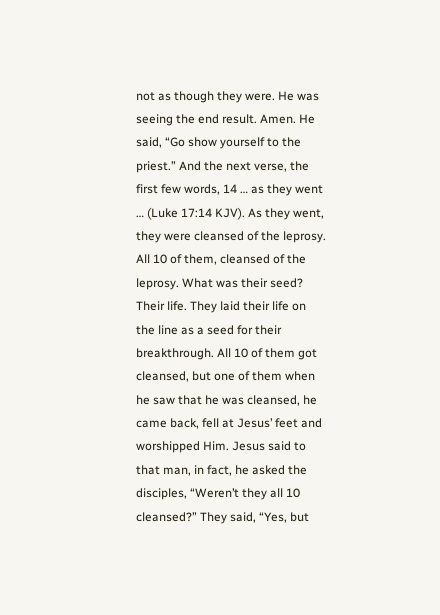not as though they were. He was seeing the end result. Amen. He said, “Go show yourself to the priest.” And the next verse, the first few words, 14 … as they went … (Luke 17:14 KJV). As they went, they were cleansed of the leprosy. All 10 of them, cleansed of the leprosy. What was their seed? Their life. They laid their life on the line as a seed for their breakthrough. All 10 of them got cleansed, but one of them when he saw that he was cleansed, he came back, fell at Jesus’ feet and worshipped Him. Jesus said to that man, in fact, he asked the disciples, “Weren’t they all 10 cleansed?” They said, “Yes, but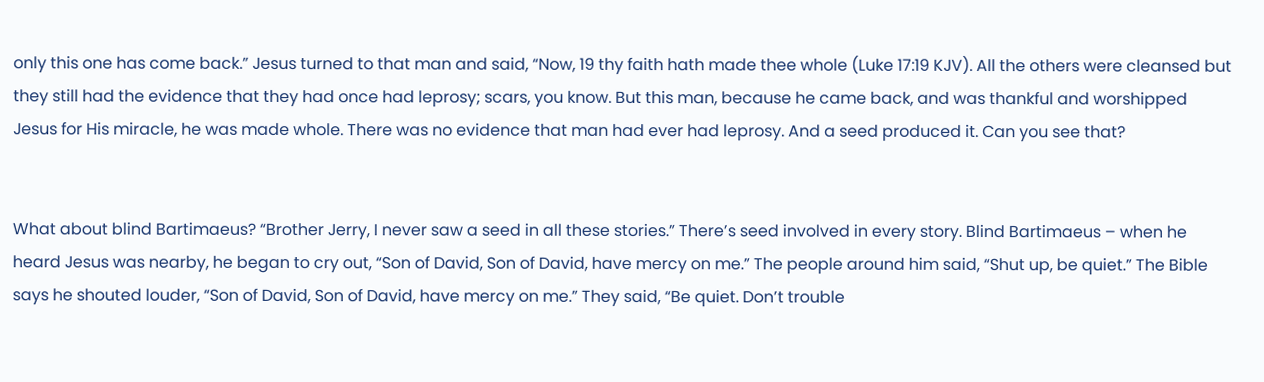only this one has come back.” Jesus turned to that man and said, “Now, 19 thy faith hath made thee whole (Luke 17:19 KJV). All the others were cleansed but they still had the evidence that they had once had leprosy; scars, you know. But this man, because he came back, and was thankful and worshipped Jesus for His miracle, he was made whole. There was no evidence that man had ever had leprosy. And a seed produced it. Can you see that?


What about blind Bartimaeus? “Brother Jerry, I never saw a seed in all these stories.” There’s seed involved in every story. Blind Bartimaeus – when he heard Jesus was nearby, he began to cry out, “Son of David, Son of David, have mercy on me.” The people around him said, “Shut up, be quiet.” The Bible says he shouted louder, “Son of David, Son of David, have mercy on me.” They said, “Be quiet. Don’t trouble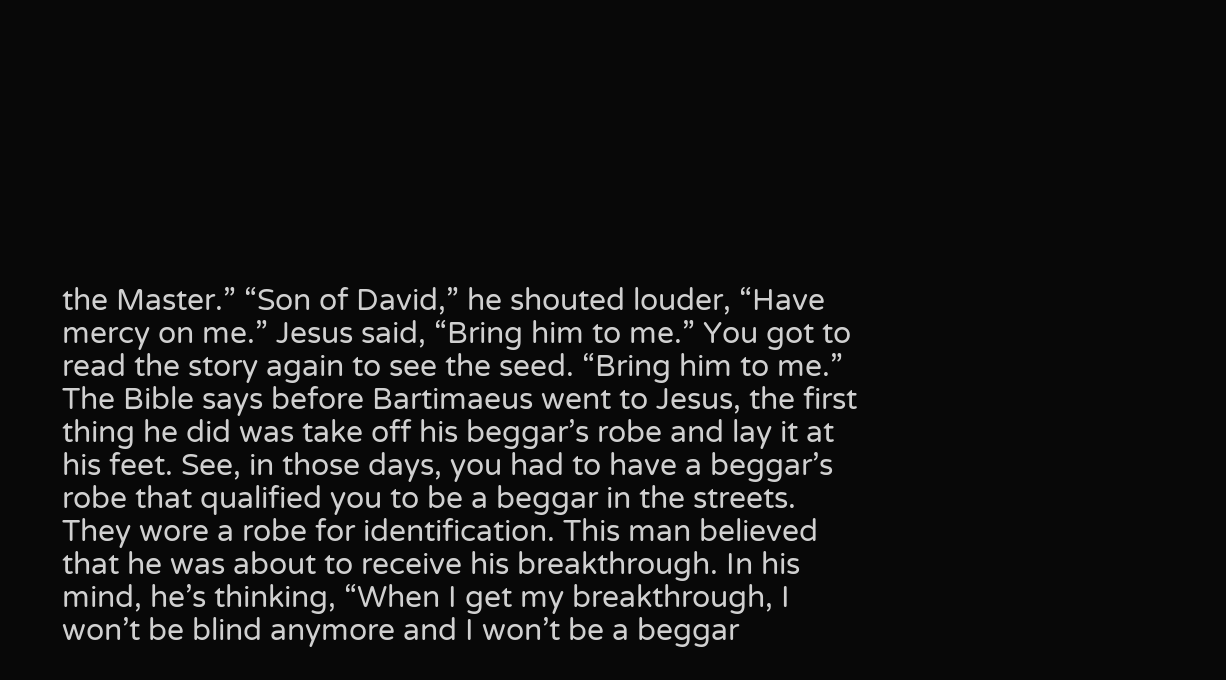the Master.” “Son of David,” he shouted louder, “Have mercy on me.” Jesus said, “Bring him to me.” You got to read the story again to see the seed. “Bring him to me.” The Bible says before Bartimaeus went to Jesus, the first thing he did was take off his beggar’s robe and lay it at his feet. See, in those days, you had to have a beggar’s robe that qualified you to be a beggar in the streets. They wore a robe for identification. This man believed that he was about to receive his breakthrough. In his mind, he’s thinking, “When I get my breakthrough, I won’t be blind anymore and I won’t be a beggar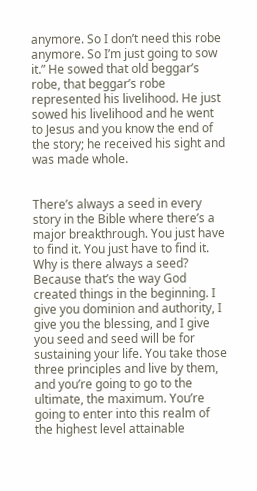anymore. So I don’t need this robe anymore. So I’m just going to sow it.” He sowed that old beggar’s robe, that beggar’s robe represented his livelihood. He just sowed his livelihood and he went to Jesus and you know the end of the story; he received his sight and was made whole.


There’s always a seed in every story in the Bible where there’s a major breakthrough. You just have to find it. You just have to find it. Why is there always a seed? Because that’s the way God created things in the beginning. I give you dominion and authority, I give you the blessing, and I give you seed and seed will be for sustaining your life. You take those three principles and live by them, and you’re going to go to the ultimate, the maximum. You’re going to enter into this realm of the highest level attainable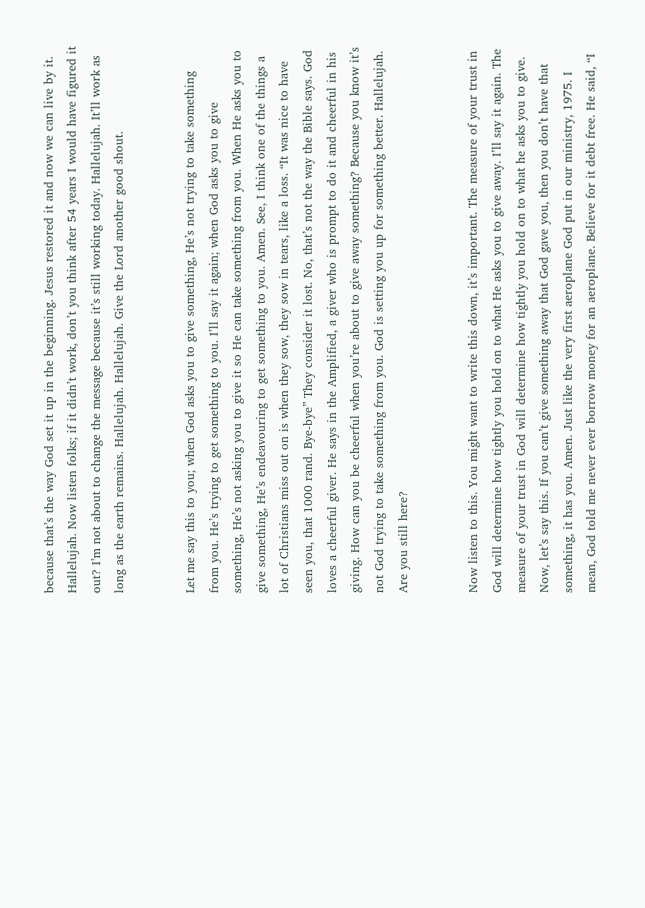because that’s the way God set it up in the beginning. Jesus restored it and now we can live by it. Hallelujah. Now listen folks; if it didn’t work, don’t you think after 54 years I would have figured it out? I’m not about to change the message because it’s still working today. Hallelujah. It’ll work as long as the earth remains. Hallelujah. Hallelujah. Give the Lord another good shout.


Let me say this to you; when God asks you to give something, He’s not trying to take something from you. He’s trying to get something to you. I’ll say it again; when God asks you to give something, He’s not asking you to give it so He can take something from you. When He asks you to give something, He’s endeavouring to get something to you. Amen. See, I think one of the things a lot of Christians miss out on is when they sow, they sow in tears, like a loss. “It was nice to have seen you, that 1000 rand. Bye-bye” They consider it lost. No, that’s not the way the Bible says. God loves a cheerful giver. He says in the Amplified, a giver who is prompt to do it and cheerful in his giving. How can you be cheerful when you’re about to give away something? Because you know it’s not God trying to take something from you. God is setting you up for something better. Hallelujah. Are you still here?


Now listen to this. You might want to write this down, it’s important. The measure of your trust in God will determine how tightly you hold on to what He asks you to give away. I’ll say it again. The measure of your trust in God will determine how tightly you hold on to what he asks you to give. Now, let’s say this. If you can’t give something away that God gave you, then you don’t have that something, it has you. Amen. Just like the very first aeroplane God put in our ministry, 1975. I mean, God told me never ever borrow money for an aeroplane. Believe for it debt free. He said, “I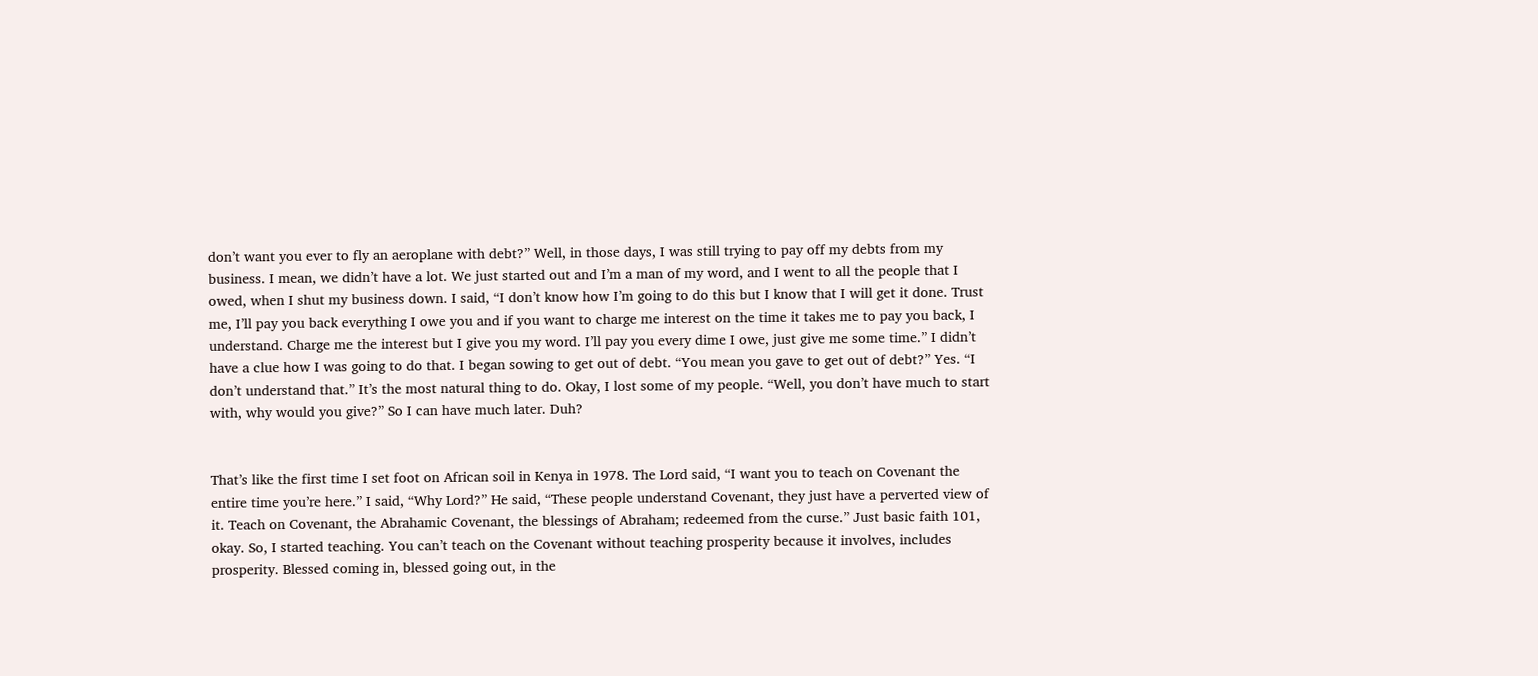don’t want you ever to fly an aeroplane with debt?” Well, in those days, I was still trying to pay off my debts from my business. I mean, we didn’t have a lot. We just started out and I’m a man of my word, and I went to all the people that I owed, when I shut my business down. I said, “I don’t know how I’m going to do this but I know that I will get it done. Trust me, I’ll pay you back everything I owe you and if you want to charge me interest on the time it takes me to pay you back, I understand. Charge me the interest but I give you my word. I’ll pay you every dime I owe, just give me some time.” I didn’t have a clue how I was going to do that. I began sowing to get out of debt. “You mean you gave to get out of debt?” Yes. “I don’t understand that.” It’s the most natural thing to do. Okay, I lost some of my people. “Well, you don’t have much to start with, why would you give?” So I can have much later. Duh?


That’s like the first time I set foot on African soil in Kenya in 1978. The Lord said, “I want you to teach on Covenant the entire time you’re here.” I said, “Why Lord?” He said, “These people understand Covenant, they just have a perverted view of it. Teach on Covenant, the Abrahamic Covenant, the blessings of Abraham; redeemed from the curse.” Just basic faith 101, okay. So, I started teaching. You can’t teach on the Covenant without teaching prosperity because it involves, includes prosperity. Blessed coming in, blessed going out, in the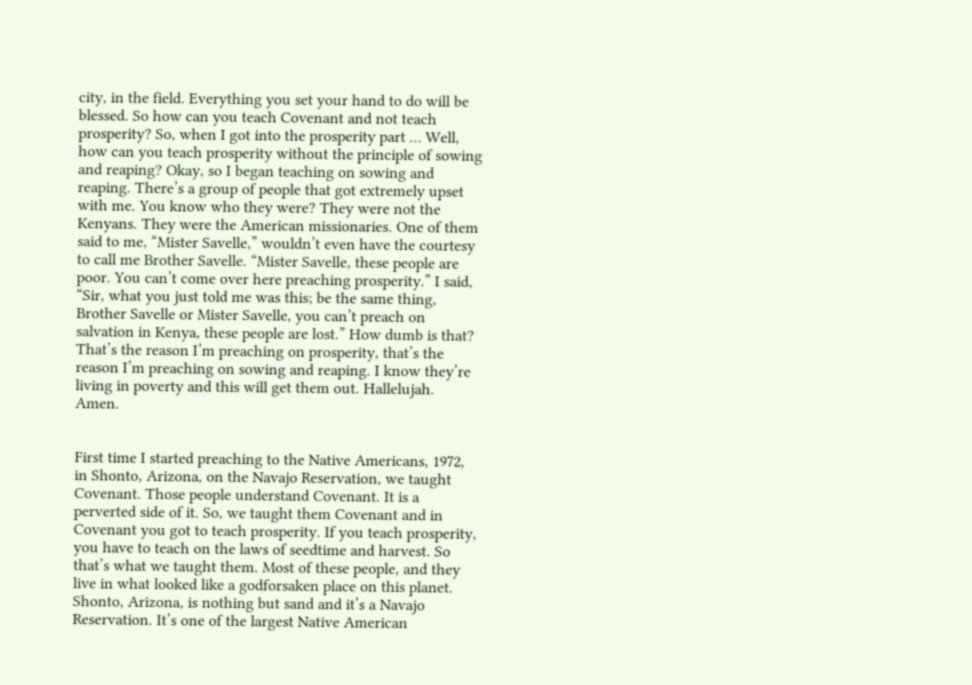city, in the field. Everything you set your hand to do will be blessed. So how can you teach Covenant and not teach prosperity? So, when I got into the prosperity part … Well, how can you teach prosperity without the principle of sowing and reaping? Okay, so I began teaching on sowing and reaping. There’s a group of people that got extremely upset with me. You know who they were? They were not the Kenyans. They were the American missionaries. One of them said to me, “Mister Savelle,” wouldn’t even have the courtesy to call me Brother Savelle. “Mister Savelle, these people are poor. You can’t come over here preaching prosperity.” I said, “Sir, what you just told me was this; be the same thing, Brother Savelle or Mister Savelle, you can’t preach on salvation in Kenya, these people are lost.” How dumb is that? That’s the reason I’m preaching on prosperity, that’s the reason I’m preaching on sowing and reaping. I know they’re living in poverty and this will get them out. Hallelujah. Amen.


First time I started preaching to the Native Americans, 1972, in Shonto, Arizona, on the Navajo Reservation, we taught Covenant. Those people understand Covenant. It is a perverted side of it. So, we taught them Covenant and in Covenant you got to teach prosperity. If you teach prosperity, you have to teach on the laws of seedtime and harvest. So that’s what we taught them. Most of these people, and they live in what looked like a godforsaken place on this planet. Shonto, Arizona, is nothing but sand and it’s a Navajo Reservation. It’s one of the largest Native American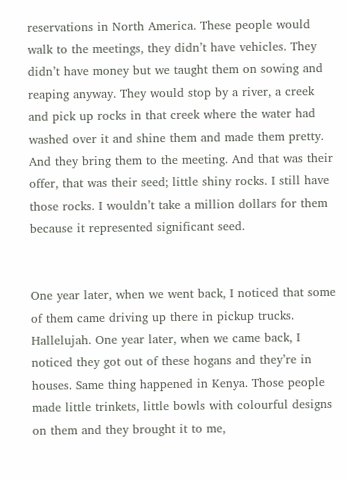reservations in North America. These people would walk to the meetings, they didn’t have vehicles. They didn’t have money but we taught them on sowing and reaping anyway. They would stop by a river, a creek and pick up rocks in that creek where the water had washed over it and shine them and made them pretty. And they bring them to the meeting. And that was their offer, that was their seed; little shiny rocks. I still have those rocks. I wouldn’t take a million dollars for them because it represented significant seed.


One year later, when we went back, I noticed that some of them came driving up there in pickup trucks. Hallelujah. One year later, when we came back, I noticed they got out of these hogans and they’re in houses. Same thing happened in Kenya. Those people made little trinkets, little bowls with colourful designs on them and they brought it to me,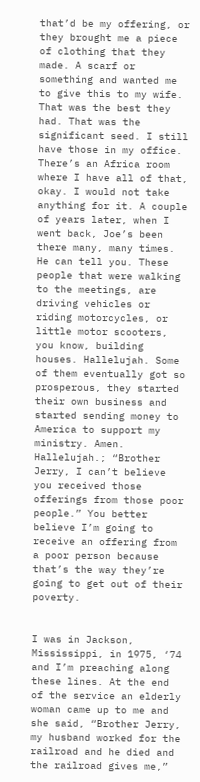that’d be my offering, or they brought me a piece of clothing that they made. A scarf or something and wanted me to give this to my wife. That was the best they had. That was the significant seed. I still have those in my office. There’s an Africa room where I have all of that, okay. I would not take anything for it. A couple of years later, when I went back, Joe’s been there many, many times. He can tell you. These people that were walking to the meetings, are driving vehicles or riding motorcycles, or little motor scooters, you know, building houses. Hallelujah. Some of them eventually got so prosperous, they started their own business and started sending money to America to support my ministry. Amen. Hallelujah.; “Brother Jerry, I can’t believe you received those offerings from those poor people.” You better believe I’m going to receive an offering from a poor person because that’s the way they’re going to get out of their poverty.


I was in Jackson, Mississippi, in 1975, ‘74 and I’m preaching along these lines. At the end of the service an elderly woman came up to me and she said, “Brother Jerry, my husband worked for the railroad and he died and the railroad gives me,”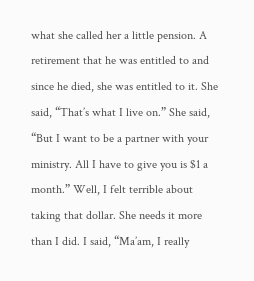what she called her a little pension. A retirement that he was entitled to and since he died, she was entitled to it. She said, “That’s what I live on.” She said, “But I want to be a partner with your ministry. All I have to give you is $1 a month.” Well, I felt terrible about taking that dollar. She needs it more than I did. I said, “Ma’am, I really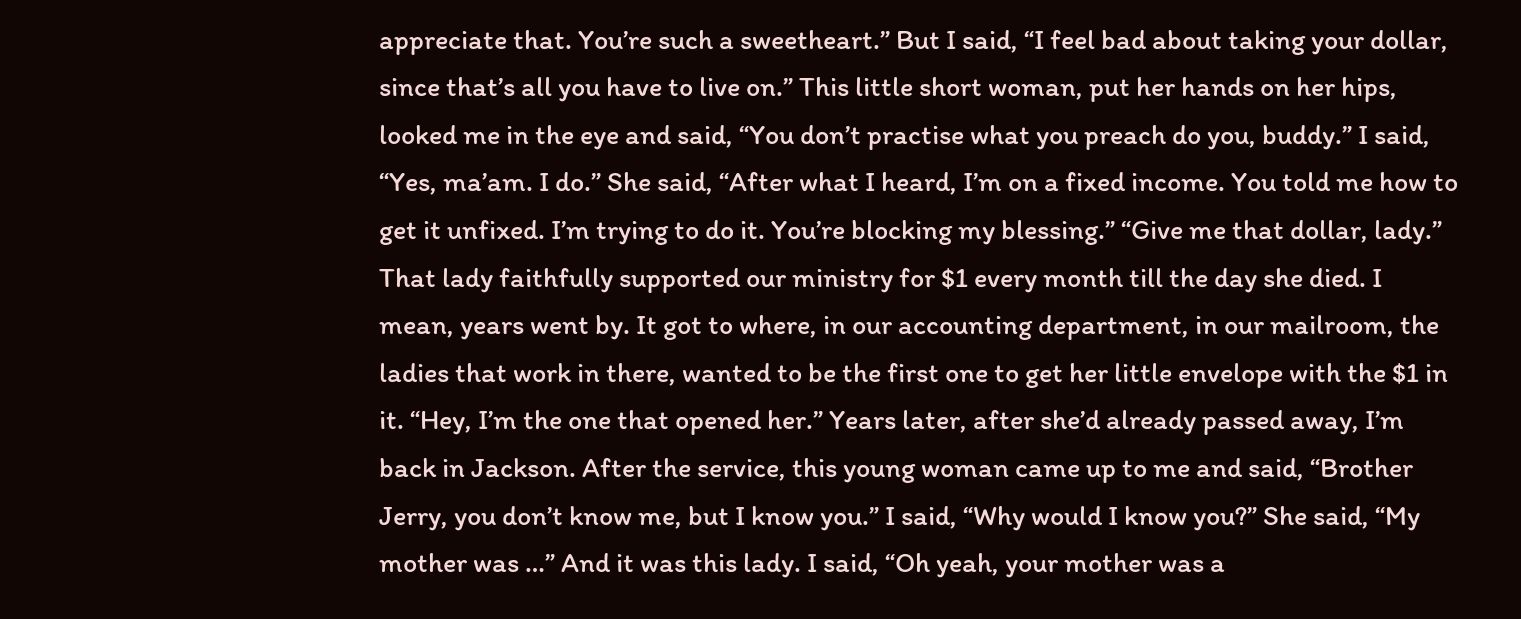appreciate that. You’re such a sweetheart.” But I said, “I feel bad about taking your dollar, since that’s all you have to live on.” This little short woman, put her hands on her hips, looked me in the eye and said, “You don’t practise what you preach do you, buddy.” I said, “Yes, ma’am. I do.” She said, “After what I heard, I’m on a fixed income. You told me how to get it unfixed. I’m trying to do it. You’re blocking my blessing.” “Give me that dollar, lady.” That lady faithfully supported our ministry for $1 every month till the day she died. I mean, years went by. It got to where, in our accounting department, in our mailroom, the ladies that work in there, wanted to be the first one to get her little envelope with the $1 in it. “Hey, I’m the one that opened her.” Years later, after she’d already passed away, I’m back in Jackson. After the service, this young woman came up to me and said, “Brother Jerry, you don’t know me, but I know you.” I said, “Why would I know you?” She said, “My mother was …” And it was this lady. I said, “Oh yeah, your mother was a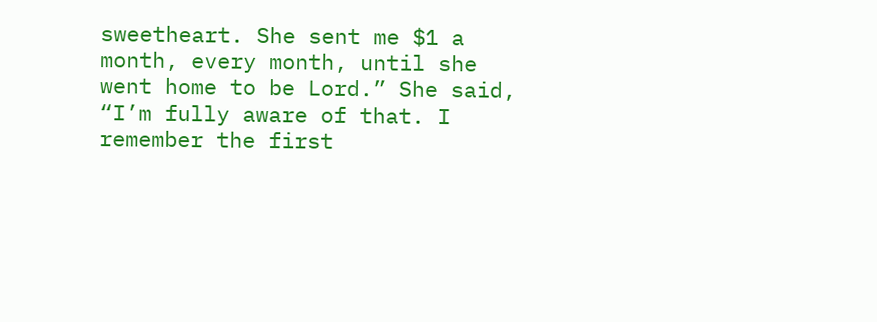sweetheart. She sent me $1 a month, every month, until she went home to be Lord.” She said, “I’m fully aware of that. I remember the first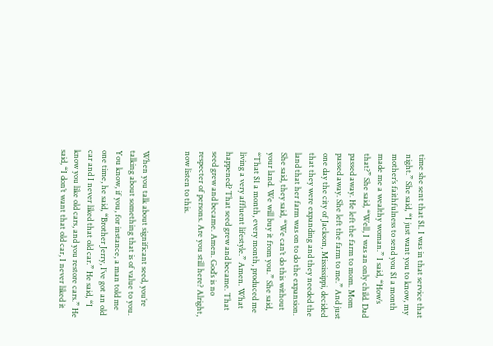time she sent that $1. I was in that service that night.” She said, “I just want you to know, my mother’s faithfulness to send you $1 a month made me a wealthy woman.” I said, “How’s that?” She said, “Well, I was an only child. Dad passed away. He left the farm to mom. Mom passed away. She left the farm to me.” And just one day the city of Jackson, Mississippi, decided that they were expanding and they needed the land that her farm was on to do the expansion. She said, they said, “We can’t do this without your land. We will buy it from you.” She said, “That $1 a month, every month, produced me living a very affluent lifestyle.” Amen. What happened? That seed grew and became. That seed grew and became. Amen. God’s is no respecter of persons. Are you still here? Alright, now listen to this.


When you talk about significant seed, you’re talking about something that is of value to you. You know, if you, for instance, a man told me one time, he said, “Brother Jerry, I’ve got an old car and I never liked that old car.” He said, “I know you like old cars, and you restore cars.” He said, “I don’t want that old car, I never liked it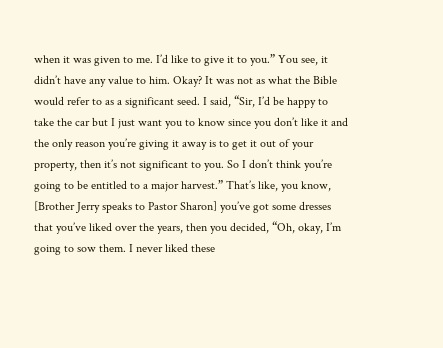when it was given to me. I’d like to give it to you.” You see, it didn’t have any value to him. Okay? It was not as what the Bible would refer to as a significant seed. I said, “Sir, I’d be happy to take the car but I just want you to know since you don’t like it and the only reason you’re giving it away is to get it out of your property, then it’s not significant to you. So I don’t think you’re going to be entitled to a major harvest.” That’s like, you know, [Brother Jerry speaks to Pastor Sharon] you’ve got some dresses that you’ve liked over the years, then you decided, “Oh, okay, I’m going to sow them. I never liked these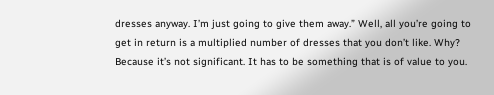dresses anyway. I’m just going to give them away.” Well, all you’re going to get in return is a multiplied number of dresses that you don’t like. Why? Because it’s not significant. It has to be something that is of value to you.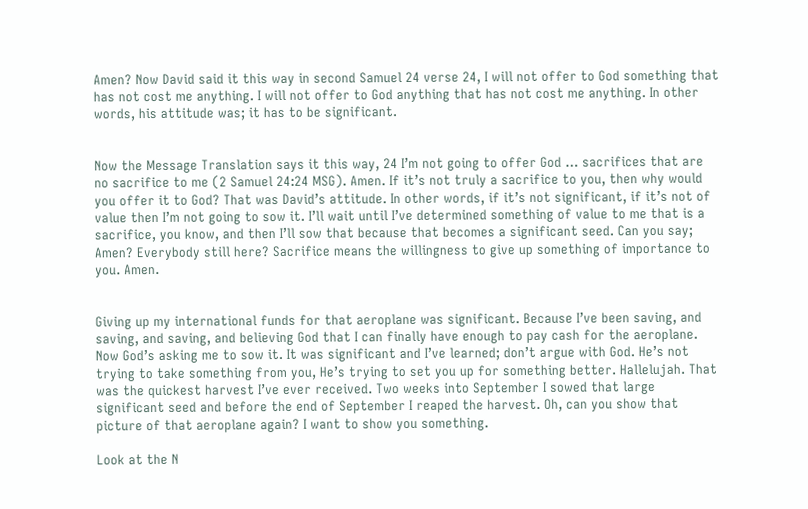Amen? Now David said it this way in second Samuel 24 verse 24, I will not offer to God something that has not cost me anything. I will not offer to God anything that has not cost me anything. In other words, his attitude was; it has to be significant.


Now the Message Translation says it this way, 24 I’m not going to offer God … sacrifices that are no sacrifice to me (2 Samuel 24:24 MSG). Amen. If it’s not truly a sacrifice to you, then why would you offer it to God? That was David’s attitude. In other words, if it’s not significant, if it’s not of value then I’m not going to sow it. I’ll wait until I’ve determined something of value to me that is a sacrifice, you know, and then I’ll sow that because that becomes a significant seed. Can you say; Amen? Everybody still here? Sacrifice means the willingness to give up something of importance to you. Amen.


Giving up my international funds for that aeroplane was significant. Because I’ve been saving, and saving, and saving, and believing God that I can finally have enough to pay cash for the aeroplane. Now God’s asking me to sow it. It was significant and I’ve learned; don’t argue with God. He’s not trying to take something from you, He’s trying to set you up for something better. Hallelujah. That was the quickest harvest I’ve ever received. Two weeks into September I sowed that large significant seed and before the end of September I reaped the harvest. Oh, can you show that picture of that aeroplane again? I want to show you something.

Look at the N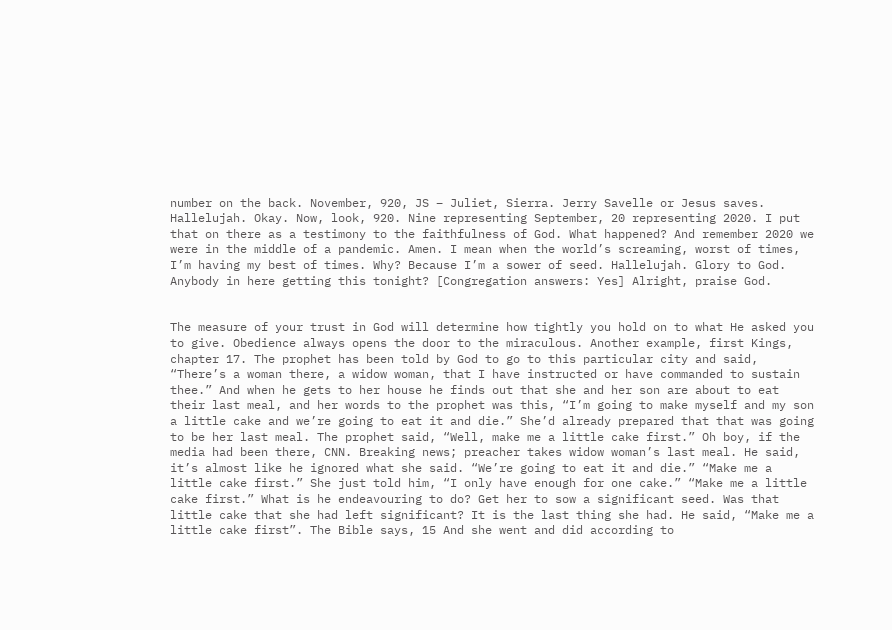number on the back. November, 920, JS – Juliet, Sierra. Jerry Savelle or Jesus saves. Hallelujah. Okay. Now, look, 920. Nine representing September, 20 representing 2020. I put that on there as a testimony to the faithfulness of God. What happened? And remember 2020 we were in the middle of a pandemic. Amen. I mean when the world’s screaming, worst of times, I’m having my best of times. Why? Because I’m a sower of seed. Hallelujah. Glory to God. Anybody in here getting this tonight? [Congregation answers: Yes] Alright, praise God.


The measure of your trust in God will determine how tightly you hold on to what He asked you to give. Obedience always opens the door to the miraculous. Another example, first Kings, chapter 17. The prophet has been told by God to go to this particular city and said, “There’s a woman there, a widow woman, that I have instructed or have commanded to sustain thee.” And when he gets to her house he finds out that she and her son are about to eat their last meal, and her words to the prophet was this, “I’m going to make myself and my son a little cake and we’re going to eat it and die.” She’d already prepared that that was going to be her last meal. The prophet said, “Well, make me a little cake first.” Oh boy, if the media had been there, CNN. Breaking news; preacher takes widow woman’s last meal. He said, it’s almost like he ignored what she said. “We’re going to eat it and die.” “Make me a little cake first.” She just told him, “I only have enough for one cake.” “Make me a little cake first.” What is he endeavouring to do? Get her to sow a significant seed. Was that little cake that she had left significant? It is the last thing she had. He said, “Make me a little cake first”. The Bible says, 15 And she went and did according to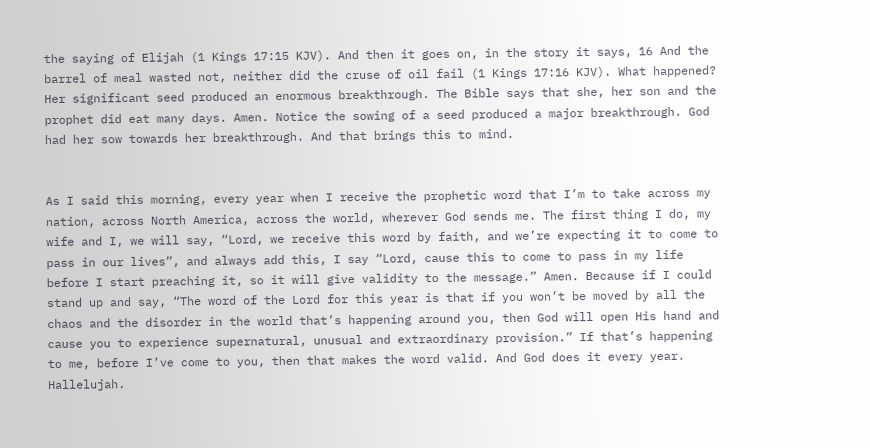the saying of Elijah (1 Kings 17:15 KJV). And then it goes on, in the story it says, 16 And the barrel of meal wasted not, neither did the cruse of oil fail (1 Kings 17:16 KJV). What happened? Her significant seed produced an enormous breakthrough. The Bible says that she, her son and the prophet did eat many days. Amen. Notice the sowing of a seed produced a major breakthrough. God had her sow towards her breakthrough. And that brings this to mind.


As I said this morning, every year when I receive the prophetic word that I’m to take across my nation, across North America, across the world, wherever God sends me. The first thing I do, my wife and I, we will say, “Lord, we receive this word by faith, and we’re expecting it to come to pass in our lives”, and always add this, I say “Lord, cause this to come to pass in my life before I start preaching it, so it will give validity to the message.” Amen. Because if I could stand up and say, “The word of the Lord for this year is that if you won’t be moved by all the chaos and the disorder in the world that’s happening around you, then God will open His hand and cause you to experience supernatural, unusual and extraordinary provision.” If that’s happening to me, before I’ve come to you, then that makes the word valid. And God does it every year. Hallelujah.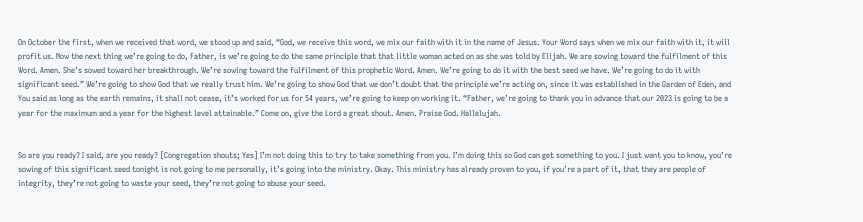On October the first, when we received that word, we stood up and said, “God, we receive this word, we mix our faith with it in the name of Jesus. Your Word says when we mix our faith with it, it will profit us. Now the next thing we’re going to do, Father, is we’re going to do the same principle that that little woman acted on as she was told by Elijah. We are sowing toward the fulfilment of this Word. Amen. She’s sowed toward her breakthrough. We’re sowing toward the fulfilment of this prophetic Word. Amen. We’re going to do it with the best seed we have. We’re going to do it with significant seed.” We’re going to show God that we really trust him. We’re going to show God that we don’t doubt that the principle we’re acting on, since it was established in the Garden of Eden, and You said as long as the earth remains, it shall not cease, it’s worked for us for 54 years, we’re going to keep on working it. “Father, we’re going to thank you in advance that our 2023 is going to be a year for the maximum and a year for the highest level attainable.” Come on, give the Lord a great shout. Amen. Praise God. Hallelujah.


So are you ready? I said, are you ready? [Congregation shouts; Yes] I’m not doing this to try to take something from you. I’m doing this so God can get something to you. I just want you to know, you’re sowing of this significant seed tonight is not going to me personally, it’s going into the ministry. Okay. This ministry has already proven to you, if you’re a part of it, that they are people of integrity, they’re not going to waste your seed, they’re not going to abuse your seed.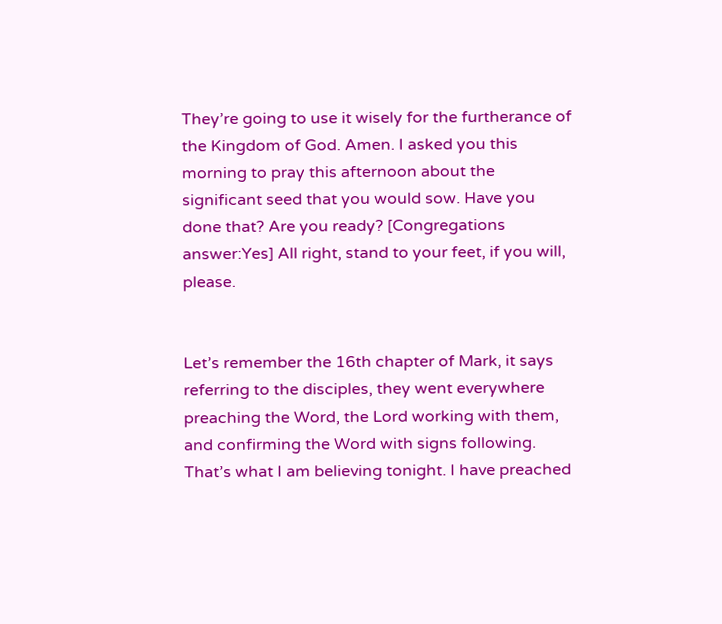They’re going to use it wisely for the furtherance of the Kingdom of God. Amen. I asked you this morning to pray this afternoon about the significant seed that you would sow. Have you done that? Are you ready? [Congregations answer:Yes] All right, stand to your feet, if you will, please.


Let’s remember the 16th chapter of Mark, it says referring to the disciples, they went everywhere preaching the Word, the Lord working with them, and confirming the Word with signs following. That’s what I am believing tonight. I have preached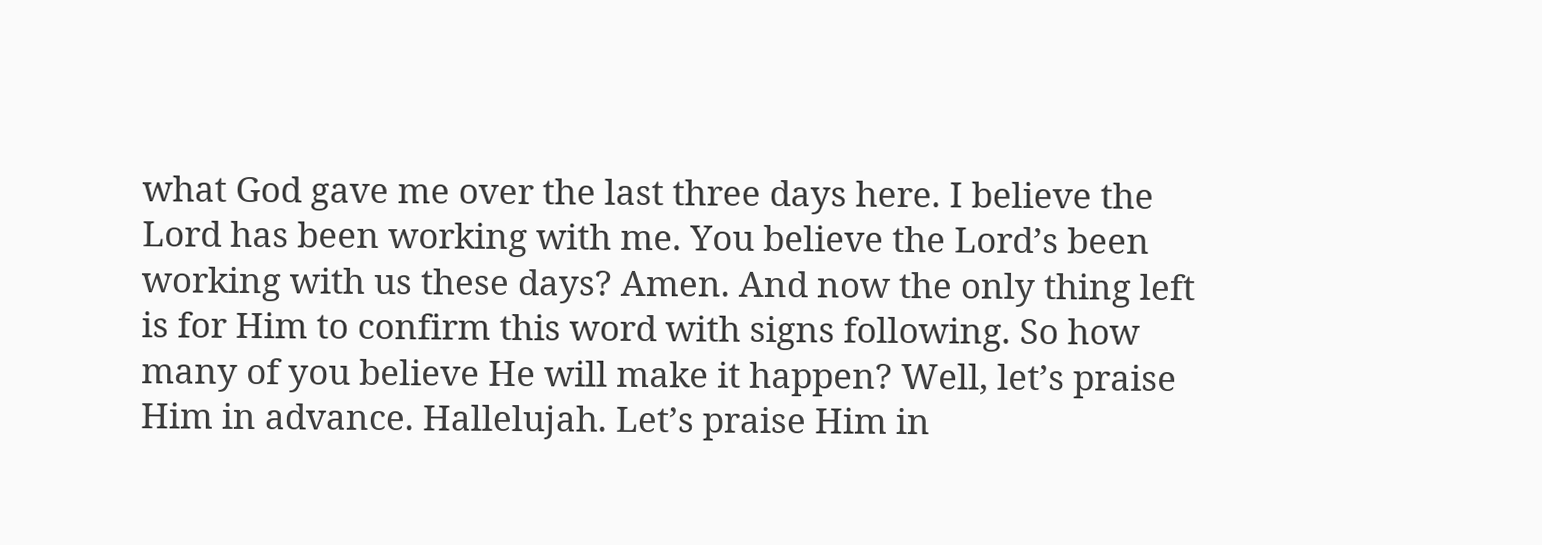what God gave me over the last three days here. I believe the Lord has been working with me. You believe the Lord’s been working with us these days? Amen. And now the only thing left is for Him to confirm this word with signs following. So how many of you believe He will make it happen? Well, let’s praise Him in advance. Hallelujah. Let’s praise Him in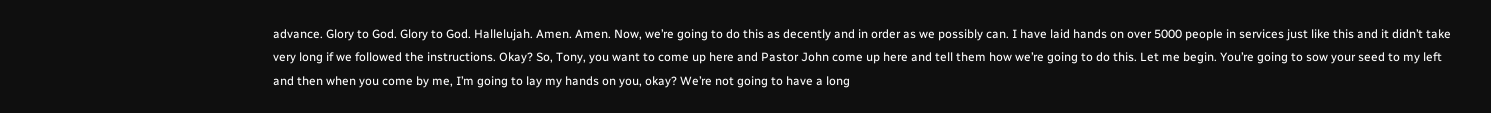advance. Glory to God. Glory to God. Hallelujah. Amen. Amen. Now, we’re going to do this as decently and in order as we possibly can. I have laid hands on over 5000 people in services just like this and it didn’t take very long if we followed the instructions. Okay? So, Tony, you want to come up here and Pastor John come up here and tell them how we’re going to do this. Let me begin. You’re going to sow your seed to my left and then when you come by me, I’m going to lay my hands on you, okay? We’re not going to have a long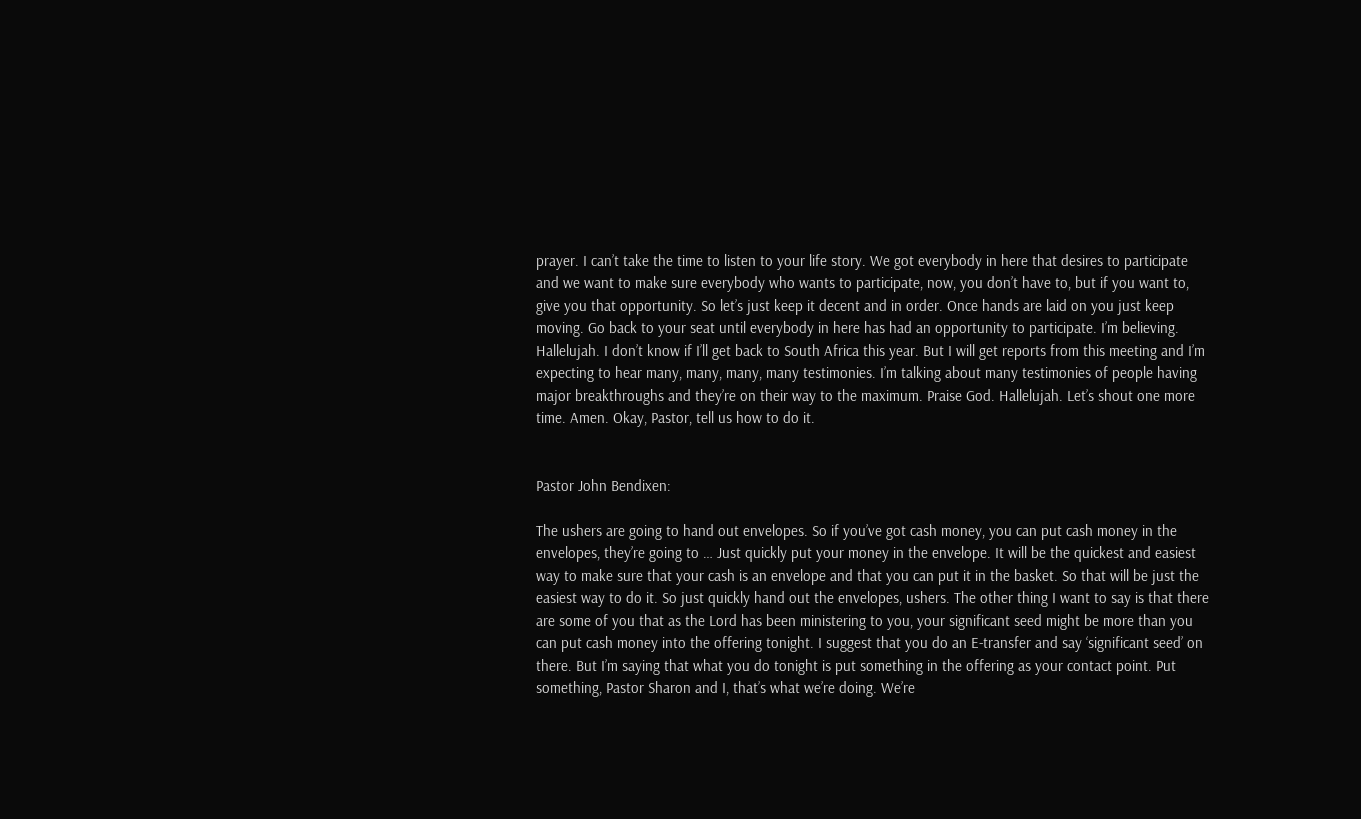prayer. I can’t take the time to listen to your life story. We got everybody in here that desires to participate and we want to make sure everybody who wants to participate, now, you don’t have to, but if you want to, give you that opportunity. So let’s just keep it decent and in order. Once hands are laid on you just keep moving. Go back to your seat until everybody in here has had an opportunity to participate. I’m believing. Hallelujah. I don’t know if I’ll get back to South Africa this year. But I will get reports from this meeting and I’m expecting to hear many, many, many, many testimonies. I’m talking about many testimonies of people having major breakthroughs and they’re on their way to the maximum. Praise God. Hallelujah. Let’s shout one more time. Amen. Okay, Pastor, tell us how to do it.


Pastor John Bendixen:

The ushers are going to hand out envelopes. So if you’ve got cash money, you can put cash money in the envelopes, they’re going to … Just quickly put your money in the envelope. It will be the quickest and easiest way to make sure that your cash is an envelope and that you can put it in the basket. So that will be just the easiest way to do it. So just quickly hand out the envelopes, ushers. The other thing I want to say is that there are some of you that as the Lord has been ministering to you, your significant seed might be more than you can put cash money into the offering tonight. I suggest that you do an E-transfer and say ‘significant seed’ on there. But I’m saying that what you do tonight is put something in the offering as your contact point. Put something, Pastor Sharon and I, that’s what we’re doing. We’re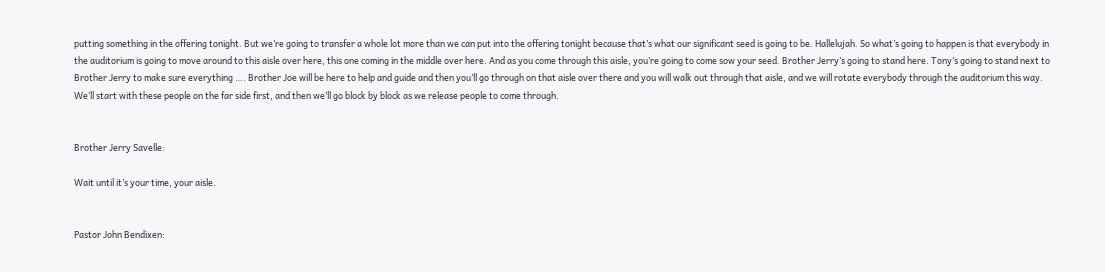putting something in the offering tonight. But we’re going to transfer a whole lot more than we can put into the offering tonight because that’s what our significant seed is going to be. Hallelujah. So what’s going to happen is that everybody in the auditorium is going to move around to this aisle over here, this one coming in the middle over here. And as you come through this aisle, you’re going to come sow your seed. Brother Jerry’s going to stand here. Tony’s going to stand next to Brother Jerry to make sure everything …. Brother Joe will be here to help and guide and then you’ll go through on that aisle over there and you will walk out through that aisle, and we will rotate everybody through the auditorium this way. We’ll start with these people on the far side first, and then we’ll go block by block as we release people to come through.


Brother Jerry Savelle:

Wait until it’s your time, your aisle.


Pastor John Bendixen: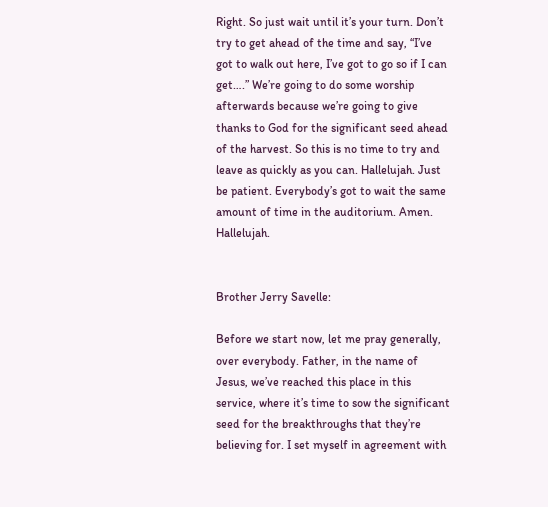Right. So just wait until it’s your turn. Don’t try to get ahead of the time and say, “I’ve got to walk out here, I’ve got to go so if I can get….” We’re going to do some worship afterwards because we’re going to give thanks to God for the significant seed ahead of the harvest. So this is no time to try and leave as quickly as you can. Hallelujah. Just be patient. Everybody’s got to wait the same amount of time in the auditorium. Amen. Hallelujah.


Brother Jerry Savelle:

Before we start now, let me pray generally, over everybody. Father, in the name of Jesus, we’ve reached this place in this service, where it’s time to sow the significant seed for the breakthroughs that they’re believing for. I set myself in agreement with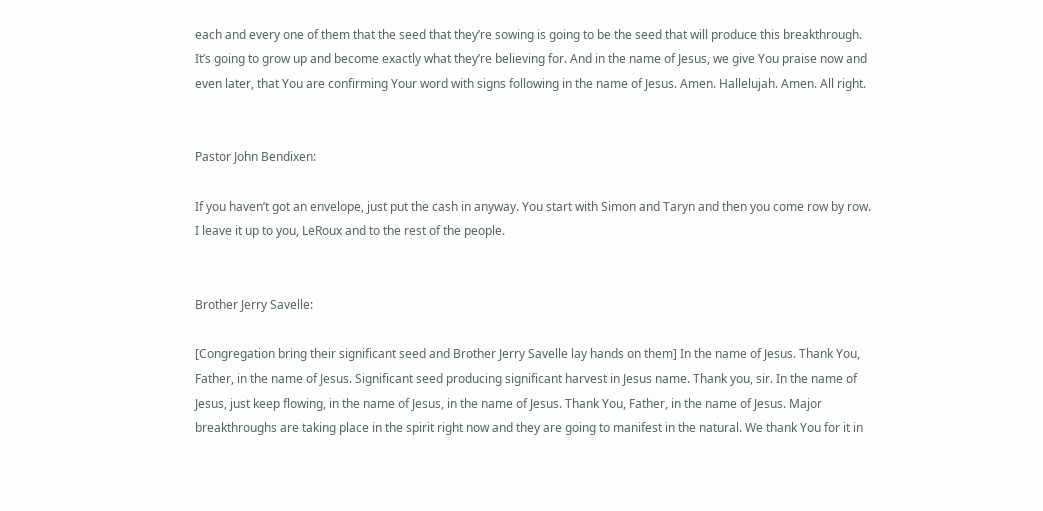each and every one of them that the seed that they’re sowing is going to be the seed that will produce this breakthrough. It’s going to grow up and become exactly what they’re believing for. And in the name of Jesus, we give You praise now and even later, that You are confirming Your word with signs following in the name of Jesus. Amen. Hallelujah. Amen. All right.


Pastor John Bendixen:

If you haven’t got an envelope, just put the cash in anyway. You start with Simon and Taryn and then you come row by row. I leave it up to you, LeRoux and to the rest of the people.


Brother Jerry Savelle:

[Congregation bring their significant seed and Brother Jerry Savelle lay hands on them] In the name of Jesus. Thank You, Father, in the name of Jesus. Significant seed producing significant harvest in Jesus name. Thank you, sir. In the name of Jesus, just keep flowing, in the name of Jesus, in the name of Jesus. Thank You, Father, in the name of Jesus. Major breakthroughs are taking place in the spirit right now and they are going to manifest in the natural. We thank You for it in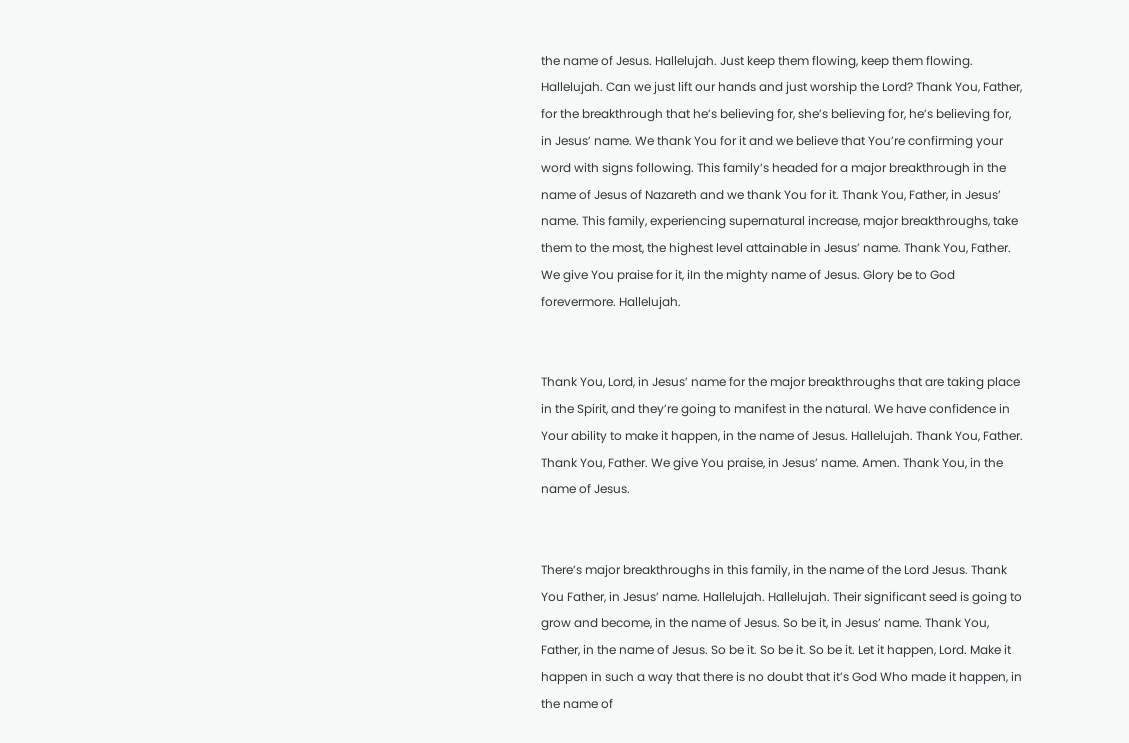the name of Jesus. Hallelujah. Just keep them flowing, keep them flowing. Hallelujah. Can we just lift our hands and just worship the Lord? Thank You, Father, for the breakthrough that he’s believing for, she’s believing for, he’s believing for, in Jesus’ name. We thank You for it and we believe that You’re confirming your word with signs following. This family’s headed for a major breakthrough in the name of Jesus of Nazareth and we thank You for it. Thank You, Father, in Jesus’ name. This family, experiencing supernatural increase, major breakthroughs, take them to the most, the highest level attainable in Jesus’ name. Thank You, Father. We give You praise for it, iIn the mighty name of Jesus. Glory be to God forevermore. Hallelujah.


Thank You, Lord, in Jesus’ name for the major breakthroughs that are taking place in the Spirit, and they’re going to manifest in the natural. We have confidence in Your ability to make it happen, in the name of Jesus. Hallelujah. Thank You, Father. Thank You, Father. We give You praise, in Jesus’ name. Amen. Thank You, in the name of Jesus.


There’s major breakthroughs in this family, in the name of the Lord Jesus. Thank You Father, in Jesus’ name. Hallelujah. Hallelujah. Their significant seed is going to grow and become, in the name of Jesus. So be it, in Jesus’ name. Thank You, Father, in the name of Jesus. So be it. So be it. So be it. Let it happen, Lord. Make it happen in such a way that there is no doubt that it’s God Who made it happen, in the name of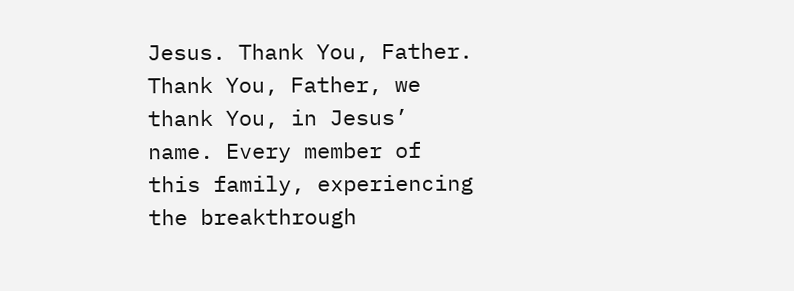Jesus. Thank You, Father. Thank You, Father, we thank You, in Jesus’ name. Every member of this family, experiencing the breakthrough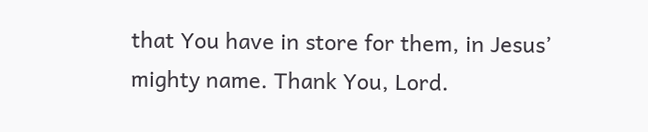that You have in store for them, in Jesus’ mighty name. Thank You, Lord.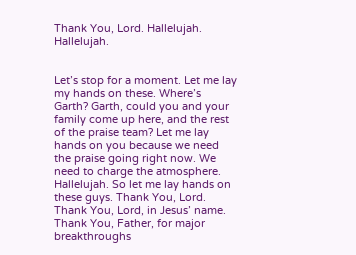Thank You, Lord. Hallelujah. Hallelujah.


Let’s stop for a moment. Let me lay my hands on these. Where’s Garth? Garth, could you and your family come up here, and the rest of the praise team? Let me lay hands on you because we need the praise going right now. We need to charge the atmosphere. Hallelujah. So let me lay hands on these guys. Thank You, Lord. Thank You, Lord, in Jesus’ name. Thank You, Father, for major breakthroughs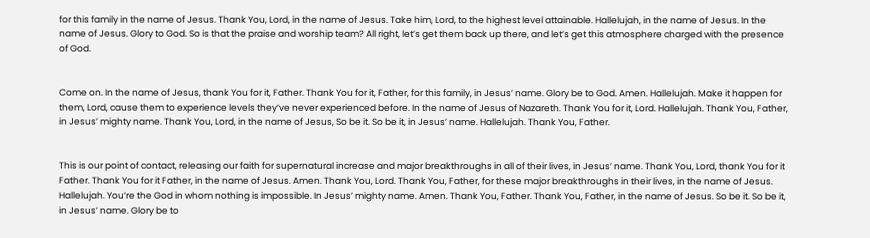for this family in the name of Jesus. Thank You, Lord, in the name of Jesus. Take him, Lord, to the highest level attainable. Hallelujah, in the name of Jesus. In the name of Jesus. Glory to God. So is that the praise and worship team? All right, let’s get them back up there, and let’s get this atmosphere charged with the presence of God.


Come on. In the name of Jesus, thank You for it, Father. Thank You for it, Father, for this family, in Jesus’ name. Glory be to God. Amen. Hallelujah. Make it happen for them, Lord, cause them to experience levels they’ve never experienced before. In the name of Jesus of Nazareth. Thank You for it, Lord. Hallelujah. Thank You, Father, in Jesus’ mighty name. Thank You, Lord, in the name of Jesus, So be it. So be it, in Jesus’ name. Hallelujah. Thank You, Father.


This is our point of contact, releasing our faith for supernatural increase and major breakthroughs in all of their lives, in Jesus’ name. Thank You, Lord, thank You for it Father. Thank You for it Father, in the name of Jesus. Amen. Thank You, Lord. Thank You, Father, for these major breakthroughs in their lives, in the name of Jesus. Hallelujah. You’re the God in whom nothing is impossible. In Jesus’ mighty name. Amen. Thank You, Father. Thank You, Father, in the name of Jesus. So be it. So be it, in Jesus’ name. Glory be to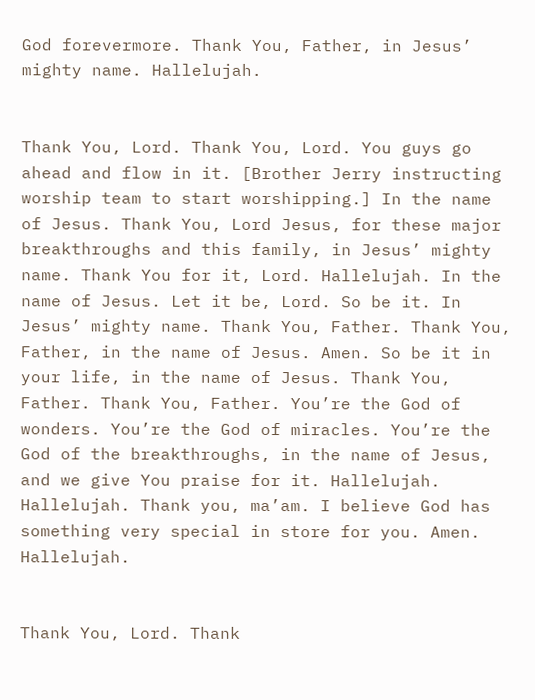God forevermore. Thank You, Father, in Jesus’ mighty name. Hallelujah.


Thank You, Lord. Thank You, Lord. You guys go ahead and flow in it. [Brother Jerry instructing worship team to start worshipping.] In the name of Jesus. Thank You, Lord Jesus, for these major breakthroughs and this family, in Jesus’ mighty name. Thank You for it, Lord. Hallelujah. In the name of Jesus. Let it be, Lord. So be it. In Jesus’ mighty name. Thank You, Father. Thank You, Father, in the name of Jesus. Amen. So be it in your life, in the name of Jesus. Thank You, Father. Thank You, Father. You’re the God of wonders. You’re the God of miracles. You’re the God of the breakthroughs, in the name of Jesus, and we give You praise for it. Hallelujah. Hallelujah. Thank you, ma’am. I believe God has something very special in store for you. Amen. Hallelujah.


Thank You, Lord. Thank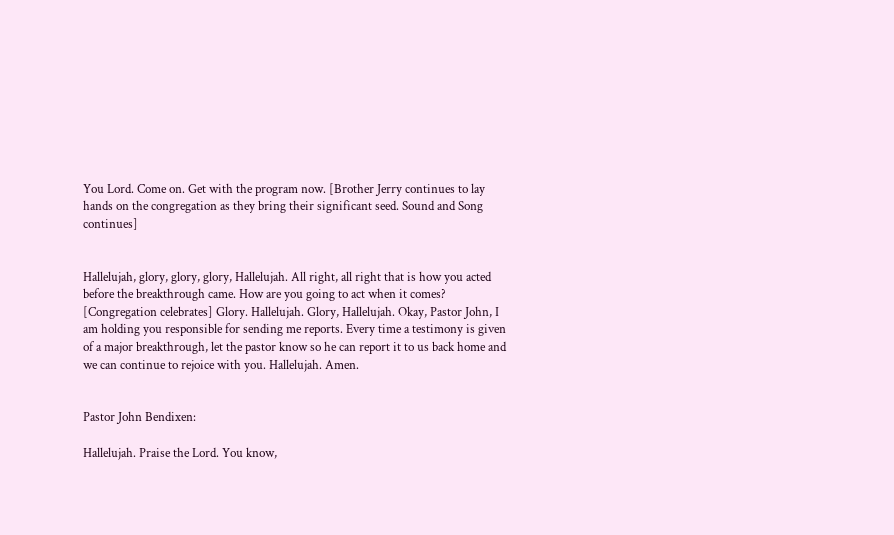You Lord. Come on. Get with the program now. [Brother Jerry continues to lay hands on the congregation as they bring their significant seed. Sound and Song continues]


Hallelujah, glory, glory, glory, Hallelujah. All right, all right that is how you acted before the breakthrough came. How are you going to act when it comes? [Congregation celebrates] Glory. Hallelujah. Glory, Hallelujah. Okay, Pastor John, I am holding you responsible for sending me reports. Every time a testimony is given of a major breakthrough, let the pastor know so he can report it to us back home and we can continue to rejoice with you. Hallelujah. Amen.


Pastor John Bendixen:

Hallelujah. Praise the Lord. You know,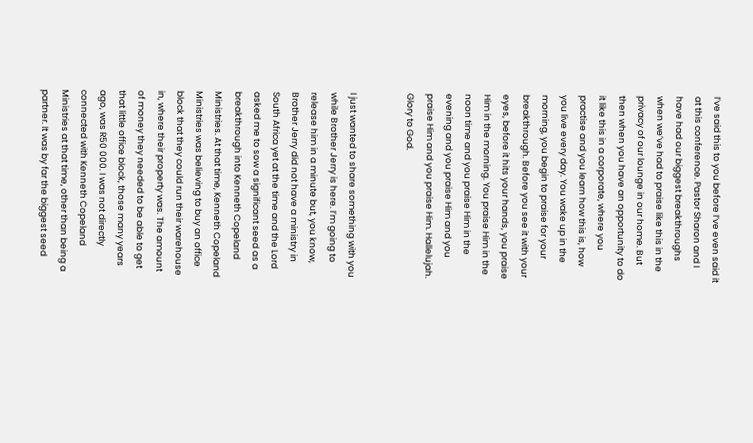I’ve said this to you before I’ve even said it at this conference. Pastor Sharon and I have had our biggest breakthroughs when we’ve had to praise like this in the privacy of our lounge in our home. But then when you have an opportunity to do it like this in a corporate, where you practise and you learn how this is, how you live every day. You wake up in the morning, you begin to praise for your breakthrough. Before you see it with your eyes, before it hits your hands, you praise Him in the morning. You praise Him in the noon time and you praise Him in the evening and you praise Him and you praise Him and you praise Him. Hallelujah. Glory to God.


I just wanted to share something with you while Brother Jerry is here. I’m going to release him in a minute but, you know, Brother Jerry did not have a ministry in South Africa yet at the time and the Lord asked me to sow a significant seed as a breakthrough into Kenneth Copeland Ministries. At that time, Kenneth Copeland Ministries was believing to buy an office block that they could run their warehouse in, where their property was. The amount of money they needed to be able to get that little office block, those many years ago, was R50 000. I was not directly connected with Kenneth Copeland Ministries at that time, other than being a partner. It was by far the biggest seed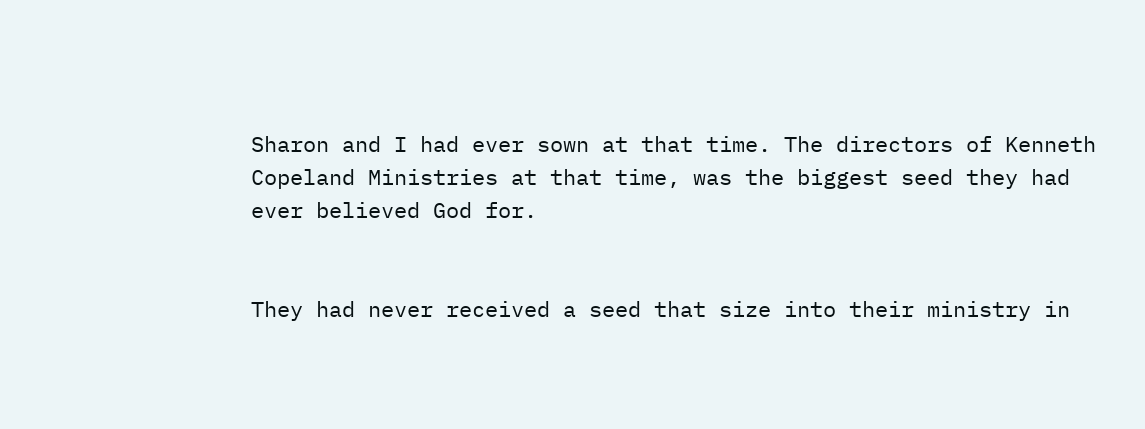Sharon and I had ever sown at that time. The directors of Kenneth Copeland Ministries at that time, was the biggest seed they had ever believed God for.


They had never received a seed that size into their ministry in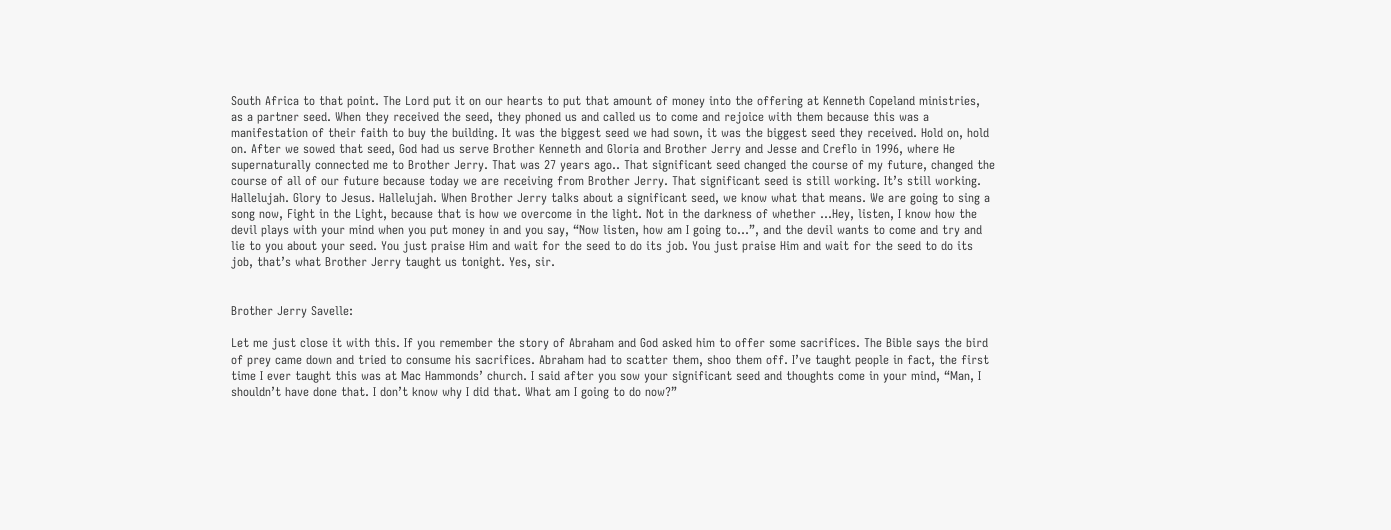South Africa to that point. The Lord put it on our hearts to put that amount of money into the offering at Kenneth Copeland ministries, as a partner seed. When they received the seed, they phoned us and called us to come and rejoice with them because this was a manifestation of their faith to buy the building. It was the biggest seed we had sown, it was the biggest seed they received. Hold on, hold on. After we sowed that seed, God had us serve Brother Kenneth and Gloria and Brother Jerry and Jesse and Creflo in 1996, where He supernaturally connected me to Brother Jerry. That was 27 years ago.. That significant seed changed the course of my future, changed the course of all of our future because today we are receiving from Brother Jerry. That significant seed is still working. It’s still working. Hallelujah. Glory to Jesus. Hallelujah. When Brother Jerry talks about a significant seed, we know what that means. We are going to sing a song now, Fight in the Light, because that is how we overcome in the light. Not in the darkness of whether …Hey, listen, I know how the devil plays with your mind when you put money in and you say, “Now listen, how am I going to…”, and the devil wants to come and try and lie to you about your seed. You just praise Him and wait for the seed to do its job. You just praise Him and wait for the seed to do its job, that’s what Brother Jerry taught us tonight. Yes, sir.


Brother Jerry Savelle:

Let me just close it with this. If you remember the story of Abraham and God asked him to offer some sacrifices. The Bible says the bird of prey came down and tried to consume his sacrifices. Abraham had to scatter them, shoo them off. I’ve taught people in fact, the first time I ever taught this was at Mac Hammonds’ church. I said after you sow your significant seed and thoughts come in your mind, “Man, I shouldn’t have done that. I don’t know why I did that. What am I going to do now?”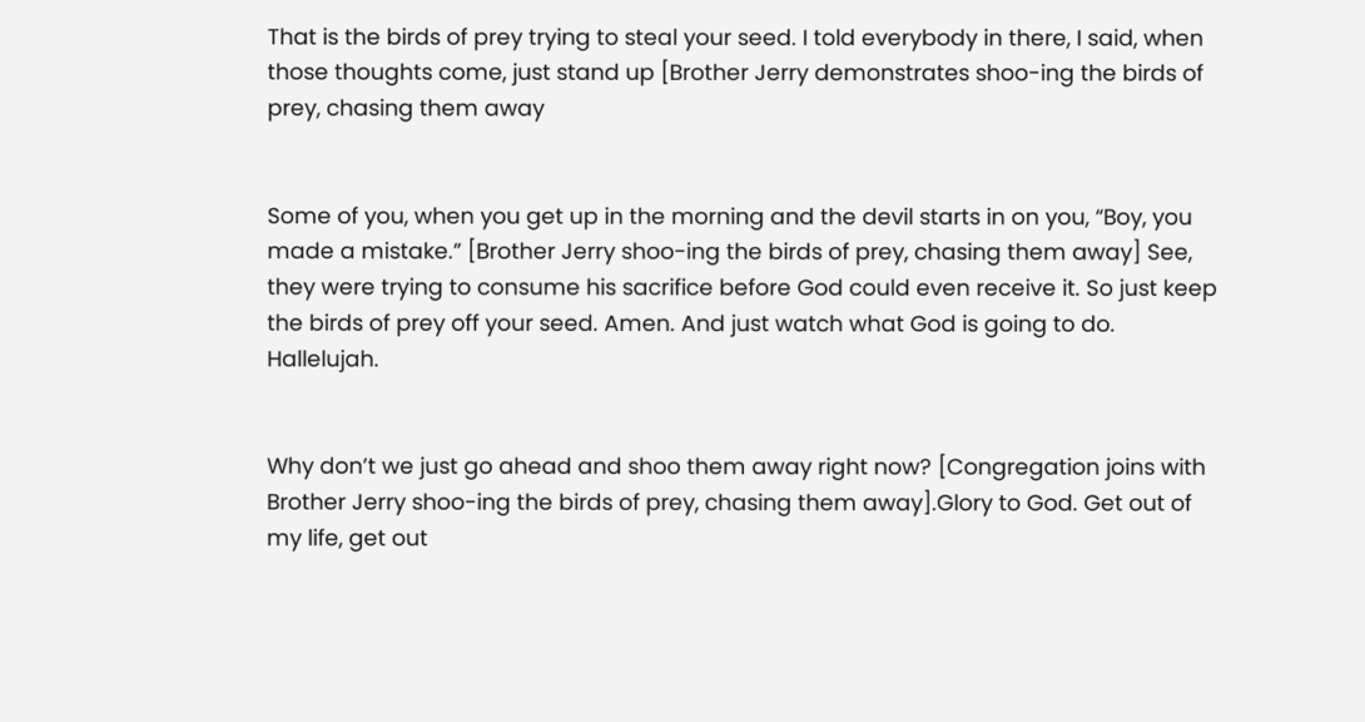That is the birds of prey trying to steal your seed. I told everybody in there, I said, when those thoughts come, just stand up [Brother Jerry demonstrates shoo-ing the birds of prey, chasing them away


Some of you, when you get up in the morning and the devil starts in on you, “Boy, you made a mistake.” [Brother Jerry shoo-ing the birds of prey, chasing them away] See, they were trying to consume his sacrifice before God could even receive it. So just keep the birds of prey off your seed. Amen. And just watch what God is going to do. Hallelujah.


Why don’t we just go ahead and shoo them away right now? [Congregation joins with Brother Jerry shoo-ing the birds of prey, chasing them away].Glory to God. Get out of my life, get out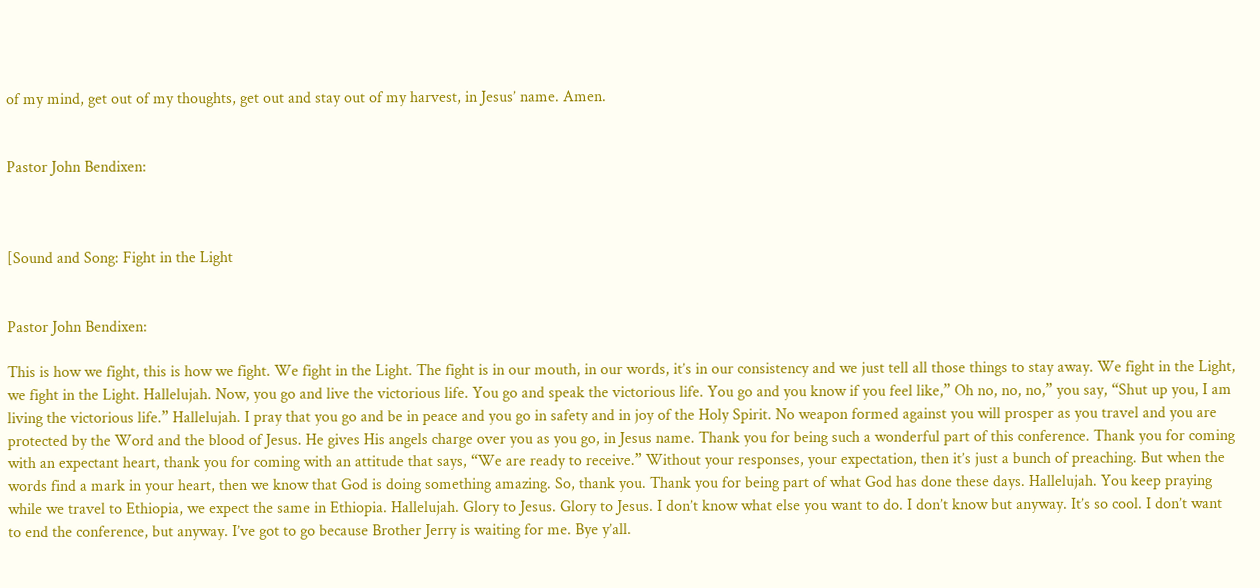of my mind, get out of my thoughts, get out and stay out of my harvest, in Jesus’ name. Amen.


Pastor John Bendixen:



[Sound and Song: Fight in the Light


Pastor John Bendixen:

This is how we fight, this is how we fight. We fight in the Light. The fight is in our mouth, in our words, it’s in our consistency and we just tell all those things to stay away. We fight in the Light, we fight in the Light. Hallelujah. Now, you go and live the victorious life. You go and speak the victorious life. You go and you know if you feel like,” Oh no, no, no,” you say, “Shut up you, I am living the victorious life.” Hallelujah. I pray that you go and be in peace and you go in safety and in joy of the Holy Spirit. No weapon formed against you will prosper as you travel and you are protected by the Word and the blood of Jesus. He gives His angels charge over you as you go, in Jesus name. Thank you for being such a wonderful part of this conference. Thank you for coming with an expectant heart, thank you for coming with an attitude that says, “We are ready to receive.” Without your responses, your expectation, then it’s just a bunch of preaching. But when the words find a mark in your heart, then we know that God is doing something amazing. So, thank you. Thank you for being part of what God has done these days. Hallelujah. You keep praying while we travel to Ethiopia, we expect the same in Ethiopia. Hallelujah. Glory to Jesus. Glory to Jesus. I don’t know what else you want to do. I don’t know but anyway. It’s so cool. I don’t want to end the conference, but anyway. I’ve got to go because Brother Jerry is waiting for me. Bye y’all.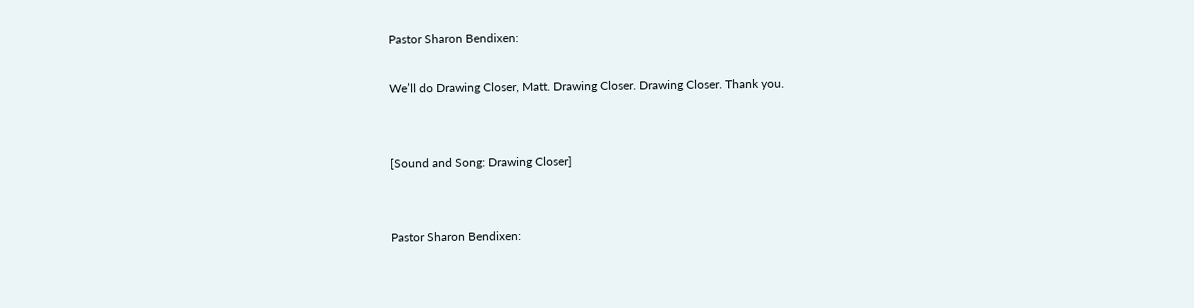Pastor Sharon Bendixen:

We’ll do Drawing Closer, Matt. Drawing Closer. Drawing Closer. Thank you.


[Sound and Song: Drawing Closer]


Pastor Sharon Bendixen: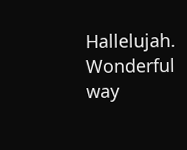Hallelujah. Wonderful way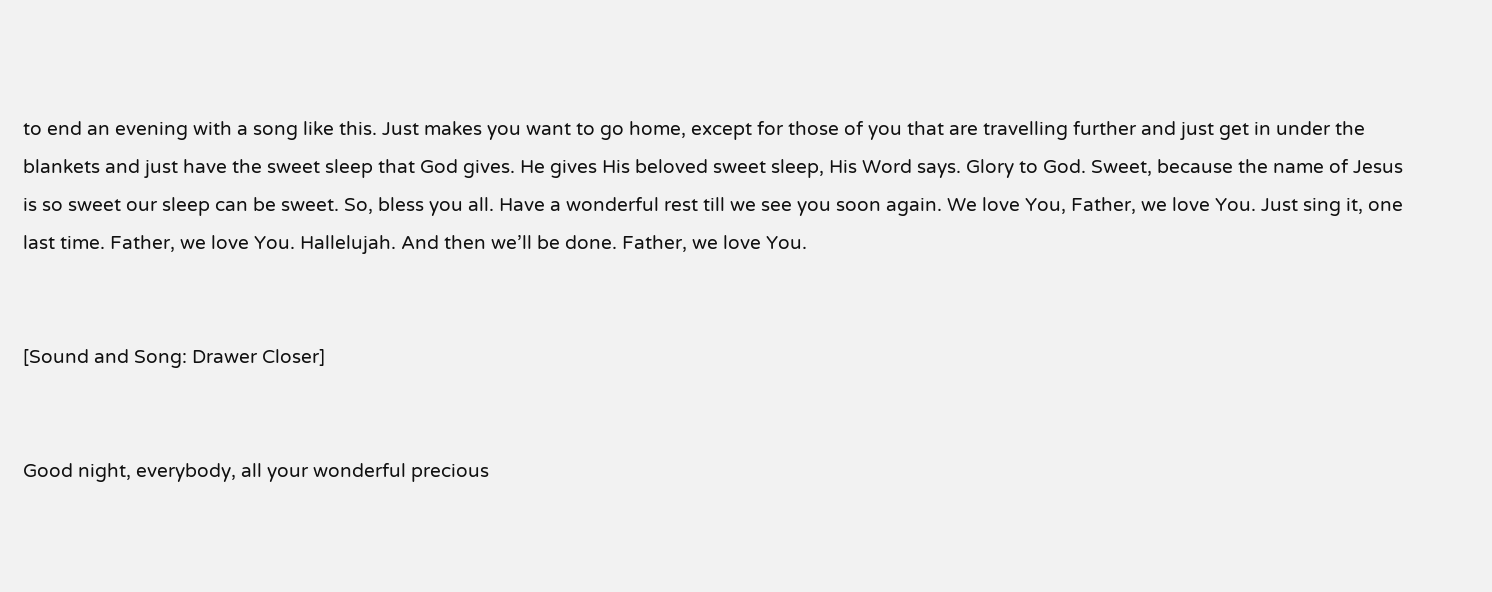to end an evening with a song like this. Just makes you want to go home, except for those of you that are travelling further and just get in under the blankets and just have the sweet sleep that God gives. He gives His beloved sweet sleep, His Word says. Glory to God. Sweet, because the name of Jesus is so sweet our sleep can be sweet. So, bless you all. Have a wonderful rest till we see you soon again. We love You, Father, we love You. Just sing it, one last time. Father, we love You. Hallelujah. And then we’ll be done. Father, we love You.


[Sound and Song: Drawer Closer]


Good night, everybody, all your wonderful precious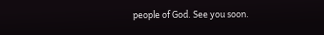people of God. See you soon.